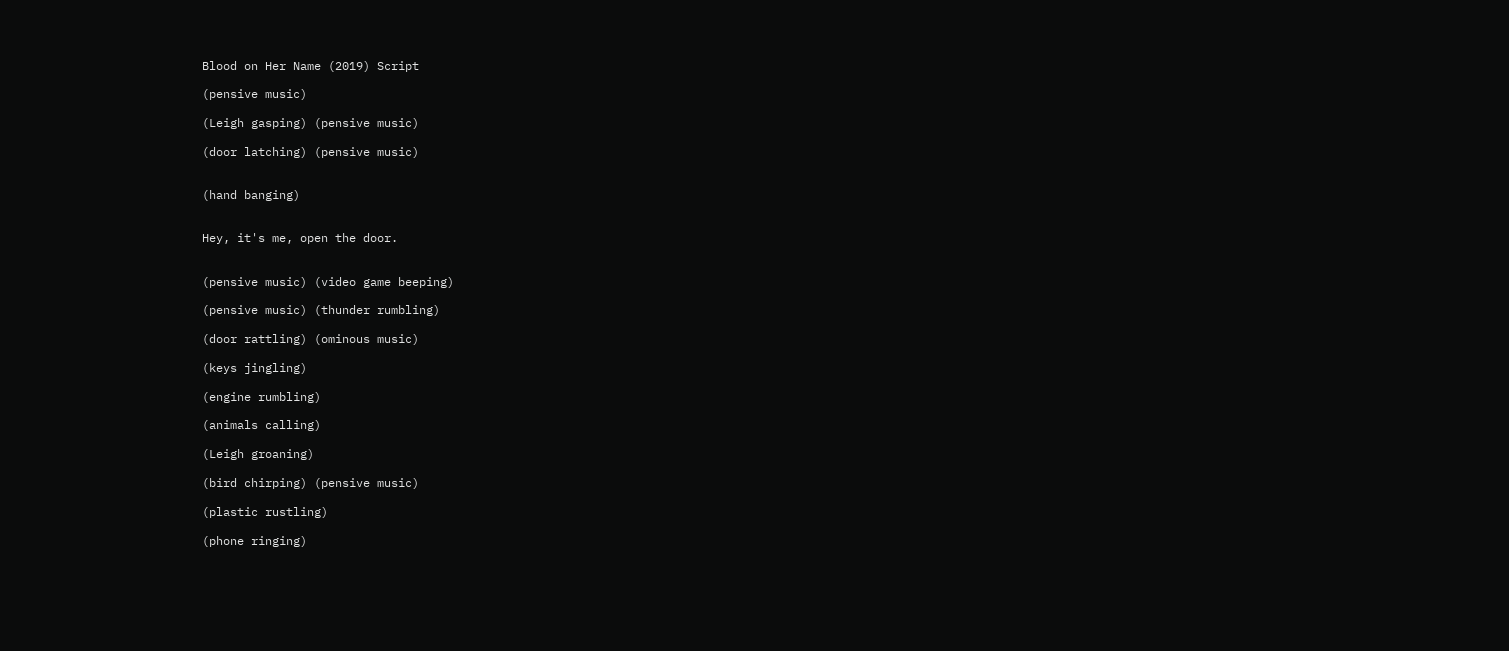Blood on Her Name (2019) Script

(pensive music)

(Leigh gasping) (pensive music)

(door latching) (pensive music)


(hand banging)


Hey, it's me, open the door.


(pensive music) (video game beeping)

(pensive music) (thunder rumbling)

(door rattling) (ominous music)

(keys jingling)

(engine rumbling)

(animals calling)

(Leigh groaning)

(bird chirping) (pensive music)

(plastic rustling)

(phone ringing)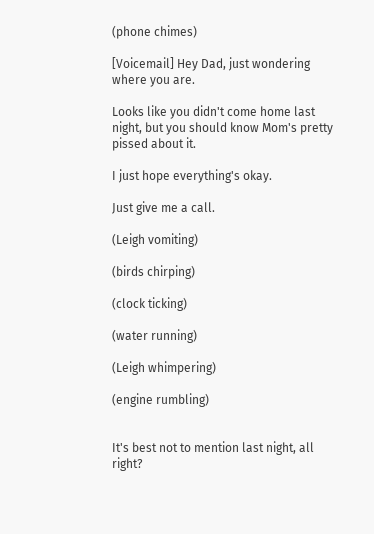(phone chimes)

[Voicemail] Hey Dad, just wondering where you are.

Looks like you didn't come home last night, but you should know Mom's pretty pissed about it.

I just hope everything's okay.

Just give me a call.

(Leigh vomiting)

(birds chirping)

(clock ticking)

(water running)

(Leigh whimpering)

(engine rumbling)


It's best not to mention last night, all right?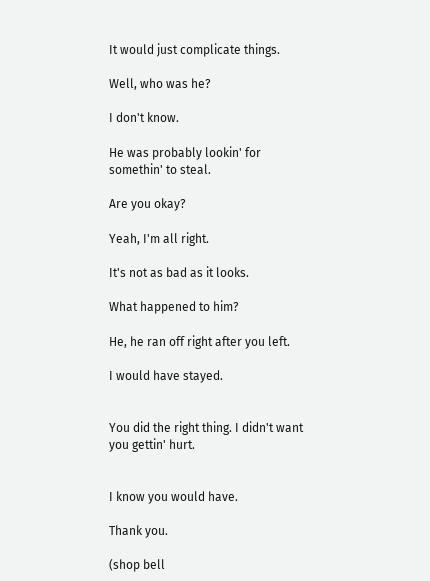It would just complicate things.

Well, who was he?

I don't know.

He was probably lookin' for somethin' to steal.

Are you okay?

Yeah, I'm all right.

It's not as bad as it looks.

What happened to him?

He, he ran off right after you left.

I would have stayed.


You did the right thing. I didn't want you gettin' hurt.


I know you would have.

Thank you.

(shop bell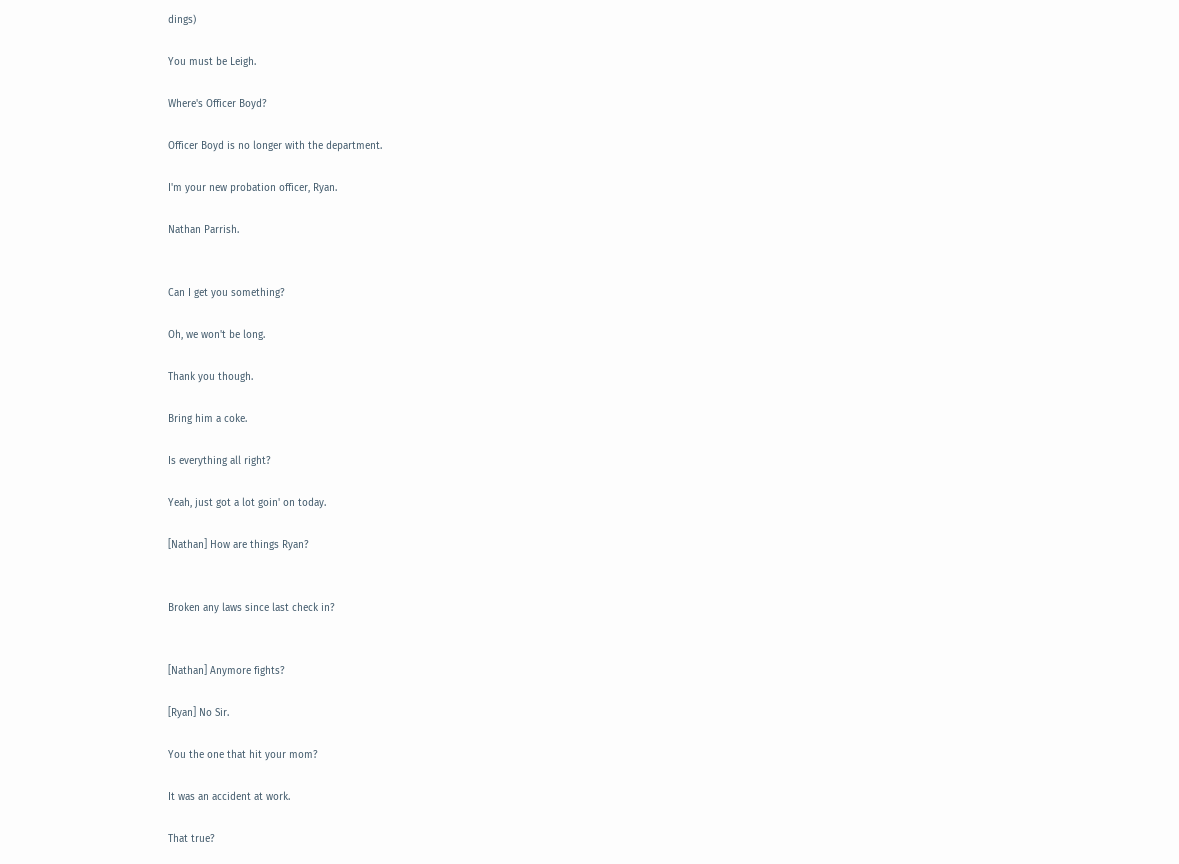dings)

You must be Leigh.

Where's Officer Boyd?

Officer Boyd is no longer with the department.

I'm your new probation officer, Ryan.

Nathan Parrish.


Can I get you something?

Oh, we won't be long.

Thank you though.

Bring him a coke.

Is everything all right?

Yeah, just got a lot goin' on today.

[Nathan] How are things Ryan?


Broken any laws since last check in?


[Nathan] Anymore fights?

[Ryan] No Sir.

You the one that hit your mom?

It was an accident at work.

That true?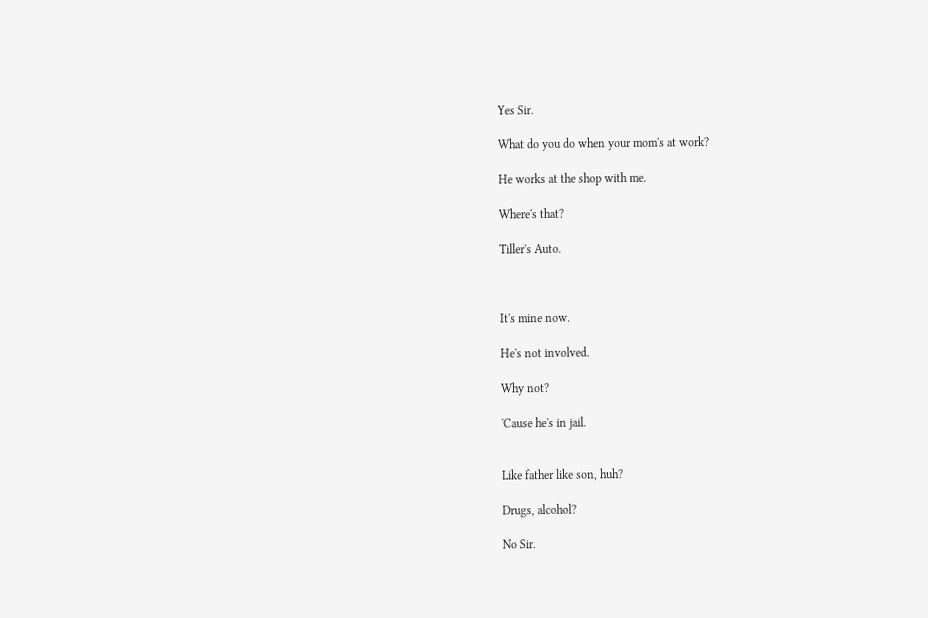Yes Sir.

What do you do when your mom's at work?

He works at the shop with me.

Where's that?

Tiller's Auto.



It's mine now.

He's not involved.

Why not?

'Cause he's in jail.


Like father like son, huh?

Drugs, alcohol?

No Sir.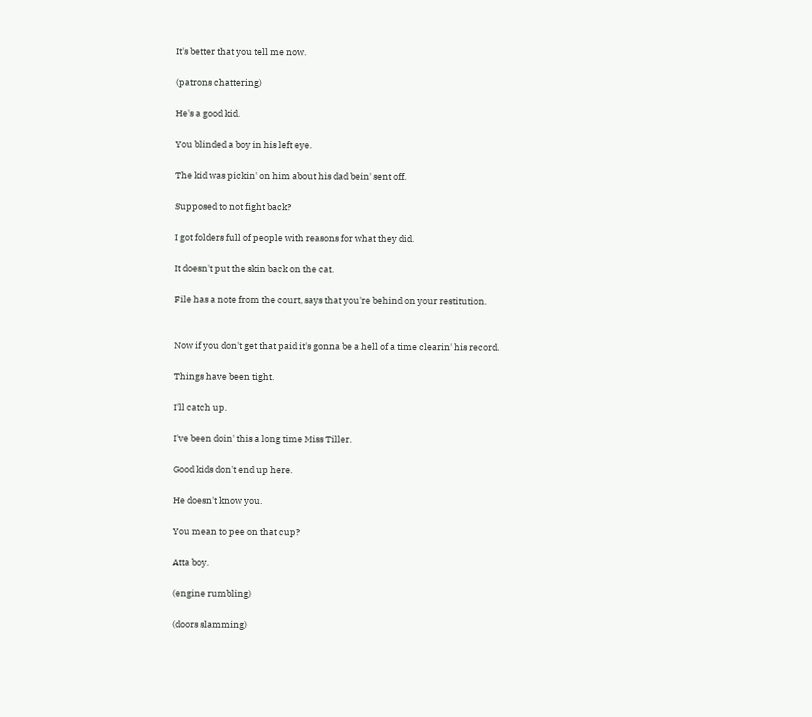It's better that you tell me now.

(patrons chattering)

He's a good kid.

You blinded a boy in his left eye.

The kid was pickin' on him about his dad bein' sent off.

Supposed to not fight back?

I got folders full of people with reasons for what they did.

It doesn't put the skin back on the cat.

File has a note from the court, says that you're behind on your restitution.


Now if you don't get that paid it's gonna be a hell of a time clearin' his record.

Things have been tight.

I'll catch up.

I've been doin' this a long time Miss Tiller.

Good kids don't end up here.

He doesn't know you.

You mean to pee on that cup?

Atta boy.

(engine rumbling)

(doors slamming)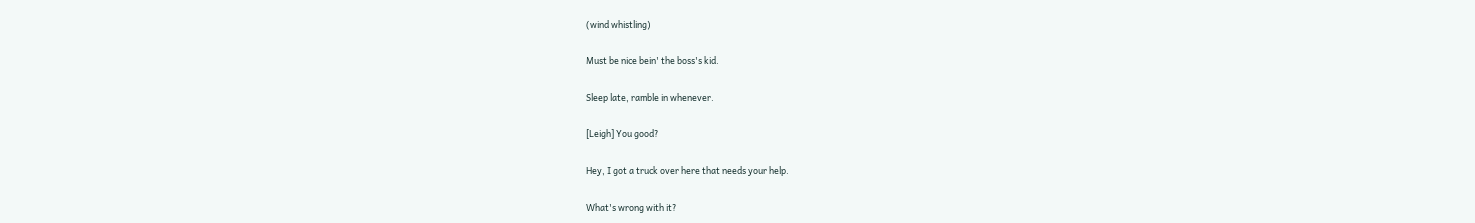(wind whistling)

Must be nice bein' the boss's kid.

Sleep late, ramble in whenever.

[Leigh] You good?

Hey, I got a truck over here that needs your help.

What's wrong with it?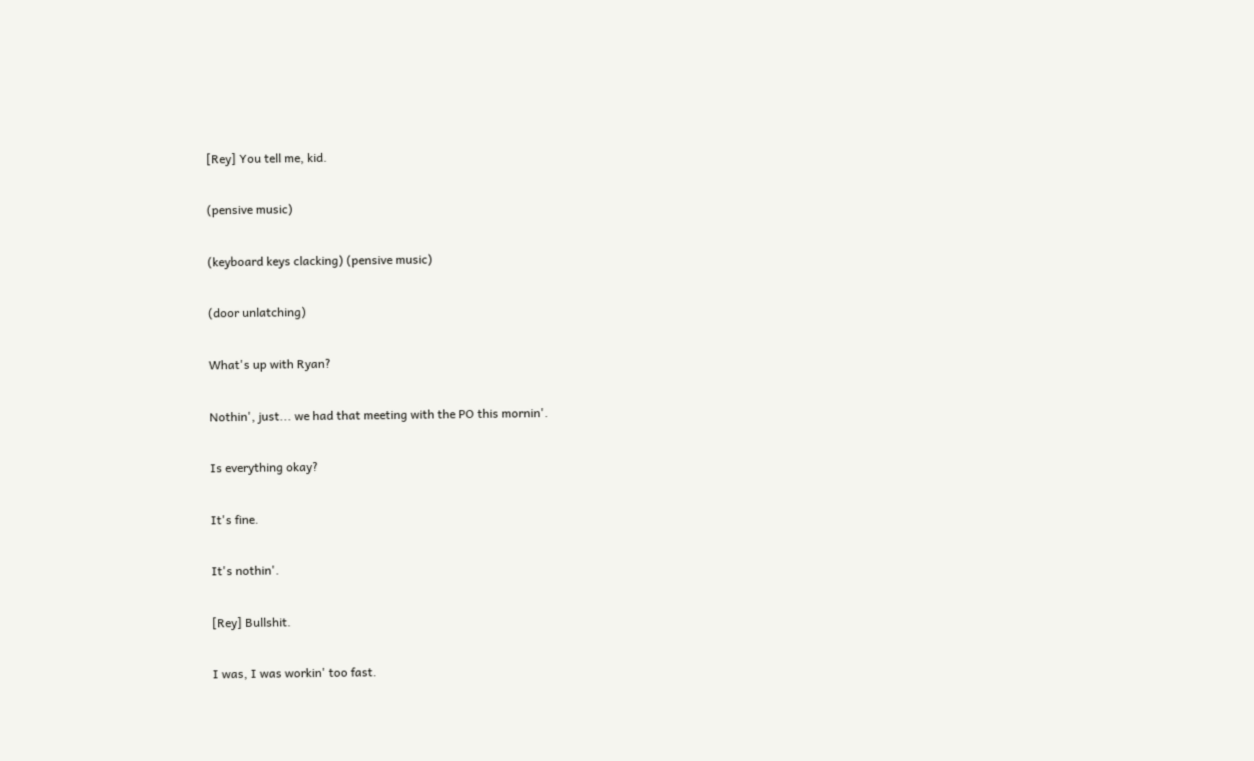[Rey] You tell me, kid.

(pensive music)

(keyboard keys clacking) (pensive music)

(door unlatching)

What's up with Ryan?

Nothin', just... we had that meeting with the PO this mornin'.

Is everything okay?

It's fine.

It's nothin'.

[Rey] Bullshit.

I was, I was workin' too fast.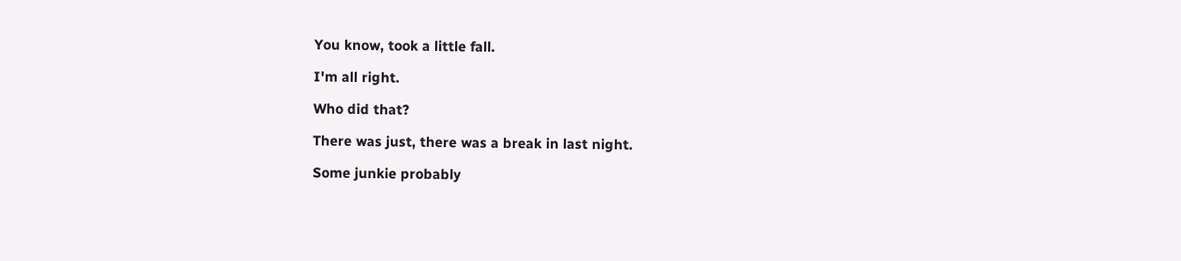You know, took a little fall.

I'm all right.

Who did that?

There was just, there was a break in last night.

Some junkie probably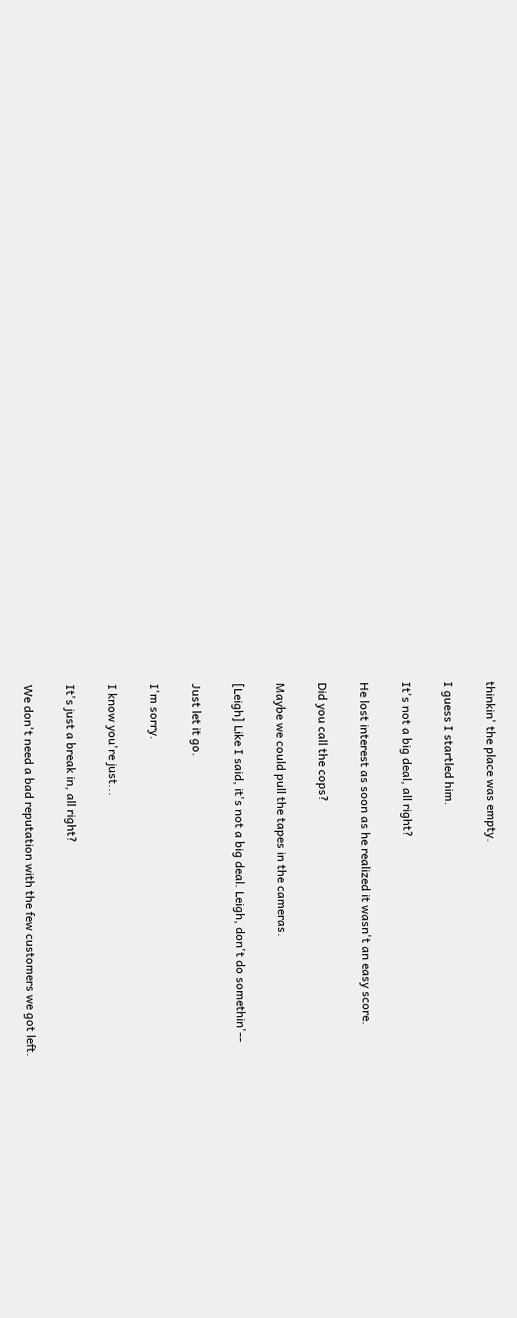thinkin' the place was empty.

I guess I startled him.

It's not a big deal, all right?

He lost interest as soon as he realized it wasn't an easy score.

Did you call the cops?

Maybe we could pull the tapes in the cameras.

[Leigh] Like I said, it's not a big deal. Leigh, don't do somethin'--

Just let it go.

I'm sorry.

I know you're just...

It's just a break in, all right?

We don't need a bad reputation with the few customers we got left.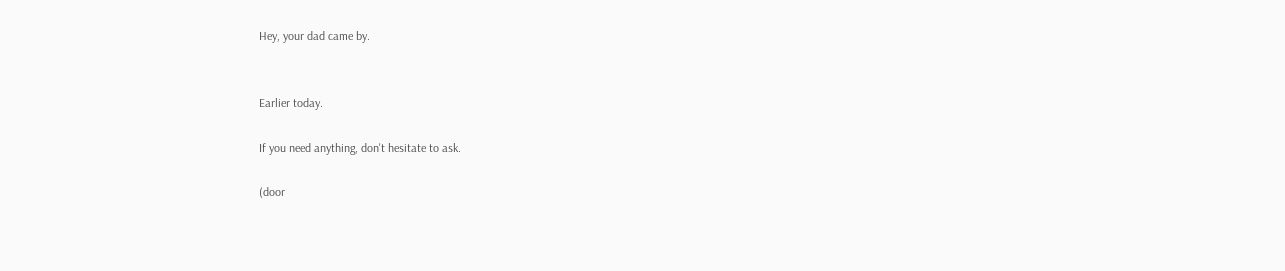Hey, your dad came by.


Earlier today.

If you need anything, don't hesitate to ask.

(door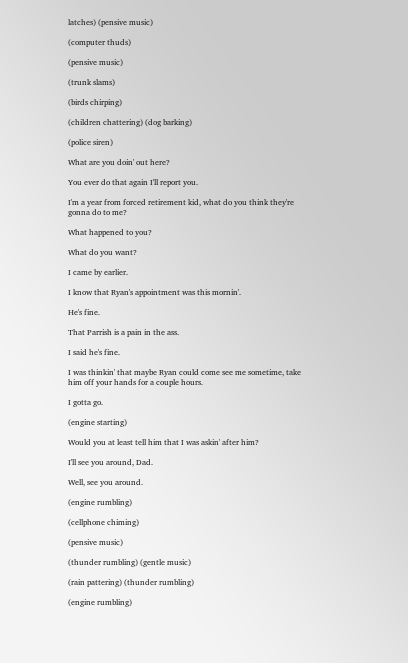latches) (pensive music)

(computer thuds)

(pensive music)

(trunk slams)

(birds chirping)

(children chattering) (dog barking)

(police siren)

What are you doin' out here?

You ever do that again I'll report you.

I'm a year from forced retirement kid, what do you think they're gonna do to me?

What happened to you?

What do you want?

I came by earlier.

I know that Ryan's appointment was this mornin'.

He's fine.

That Parrish is a pain in the ass.

I said he's fine.

I was thinkin' that maybe Ryan could come see me sometime, take him off your hands for a couple hours.

I gotta go.

(engine starting)

Would you at least tell him that I was askin' after him?

I'll see you around, Dad.

Well, see you around.

(engine rumbling)

(cellphone chiming)

(pensive music)

(thunder rumbling) (gentle music)

(rain pattering) (thunder rumbling)

(engine rumbling)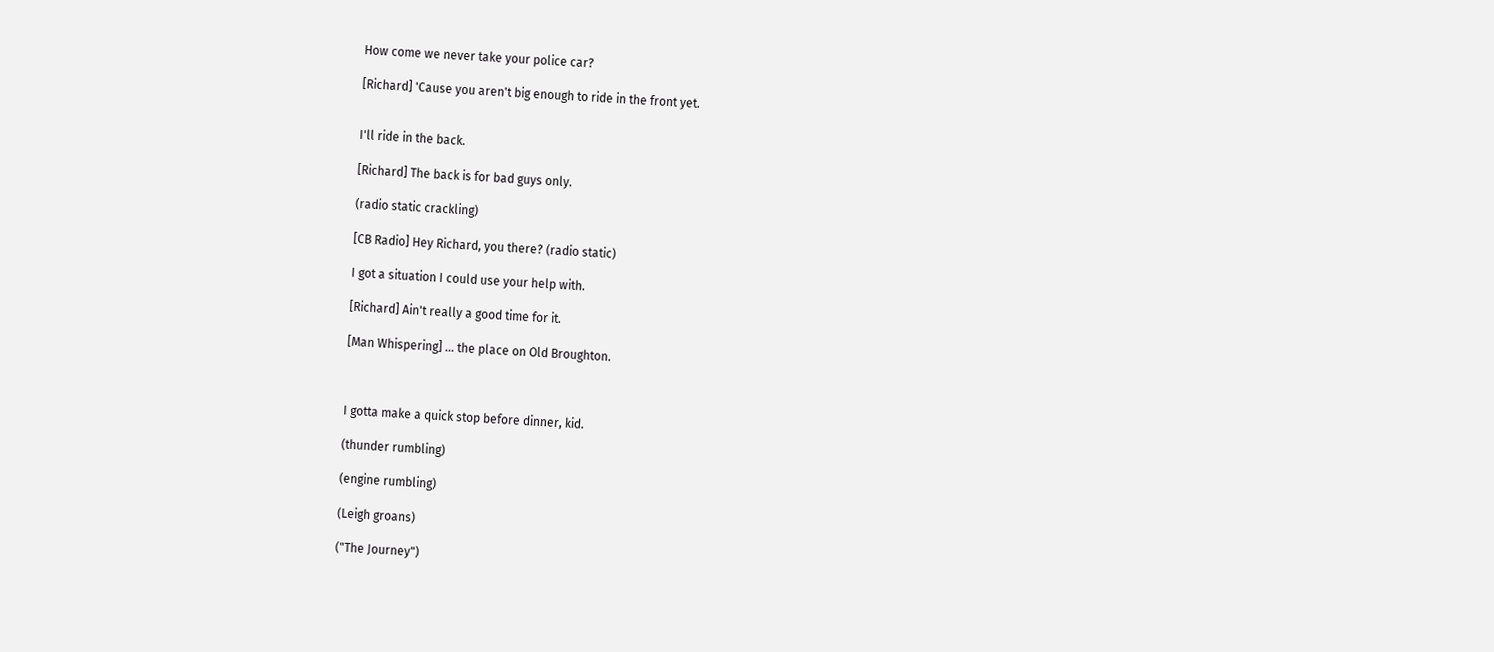How come we never take your police car?

[Richard] 'Cause you aren't big enough to ride in the front yet.


I'll ride in the back.

[Richard] The back is for bad guys only.

(radio static crackling)

[CB Radio] Hey Richard, you there? (radio static)

I got a situation I could use your help with.

[Richard] Ain't really a good time for it.

[Man Whispering] ... the place on Old Broughton.



I gotta make a quick stop before dinner, kid.

(thunder rumbling)

(engine rumbling)

(Leigh groans)

("The Journey")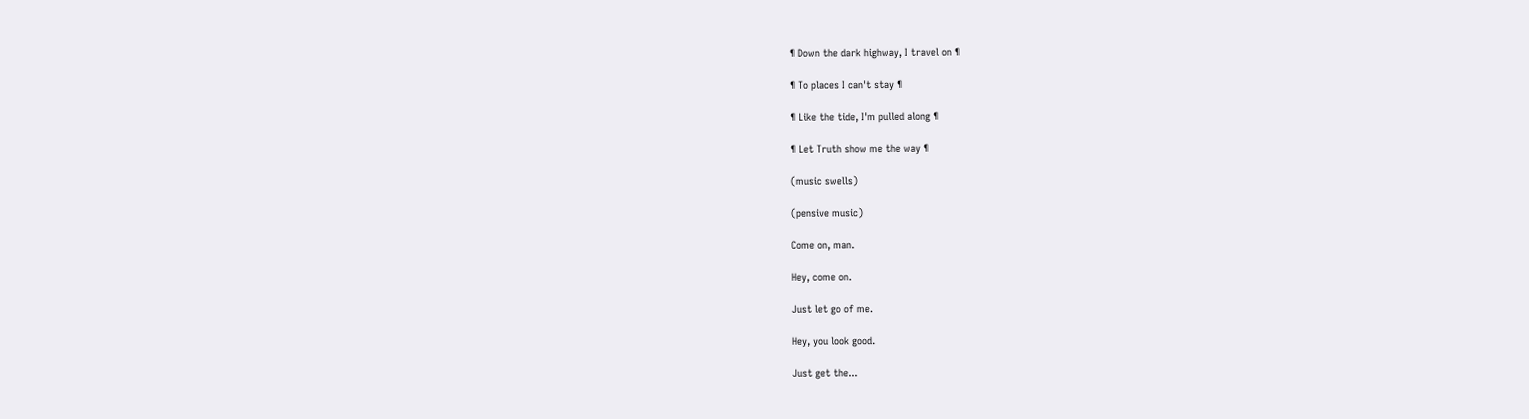¶ Down the dark highway, I travel on ¶

¶ To places I can't stay ¶

¶ Like the tide, I'm pulled along ¶

¶ Let Truth show me the way ¶

(music swells)

(pensive music)

Come on, man.

Hey, come on.

Just let go of me.

Hey, you look good.

Just get the...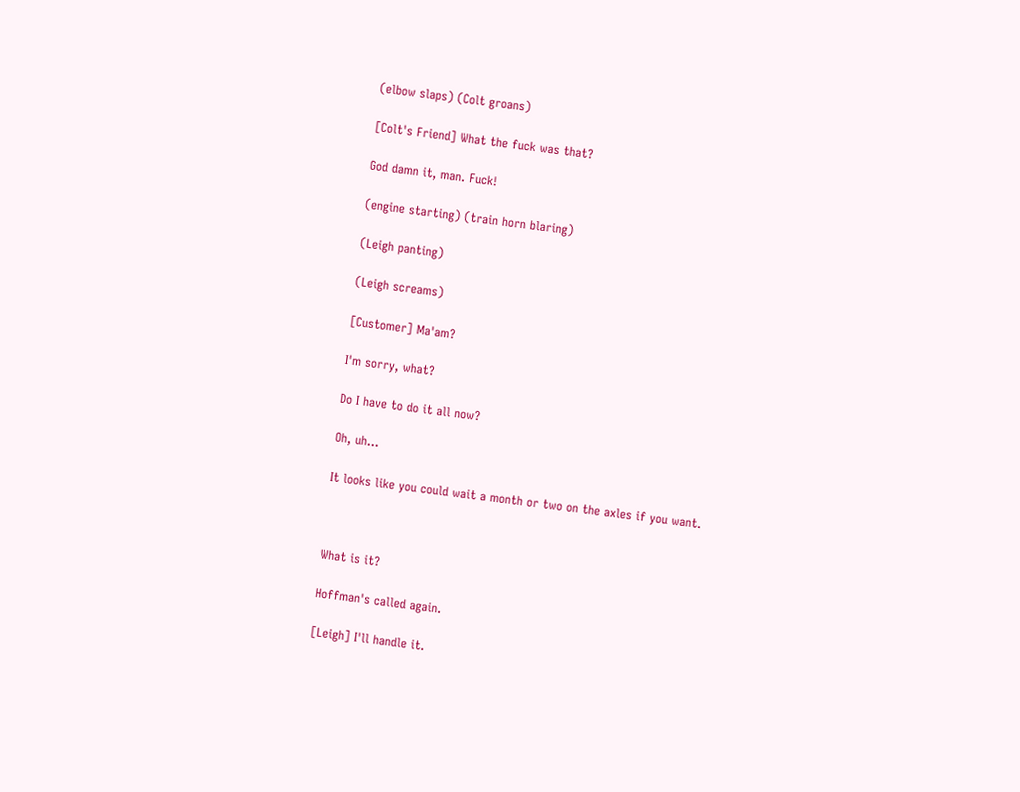(elbow slaps) (Colt groans)

[Colt's Friend] What the fuck was that?

God damn it, man. Fuck!

(engine starting) (train horn blaring)

(Leigh panting)

(Leigh screams)

[Customer] Ma'am?

I'm sorry, what?

Do I have to do it all now?

Oh, uh...

It looks like you could wait a month or two on the axles if you want.



What is it?

Hoffman's called again.

[Leigh] I'll handle it.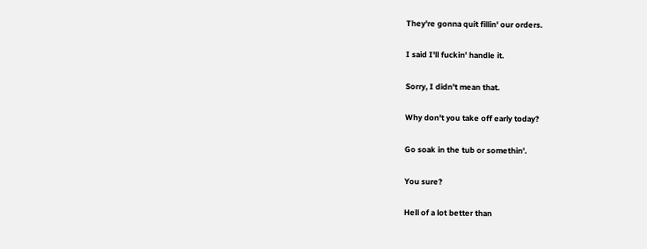They're gonna quit fillin' our orders.

I said I'll fuckin' handle it.

Sorry, I didn't mean that.

Why don't you take off early today?

Go soak in the tub or somethin'.

You sure?

Hell of a lot better than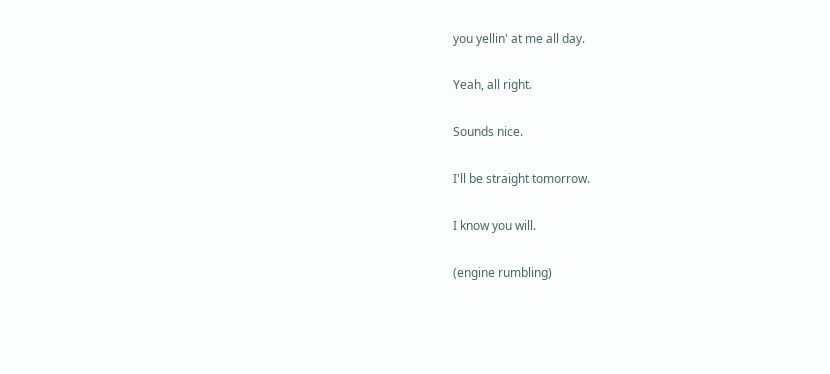you yellin' at me all day.

Yeah, all right.

Sounds nice.

I'll be straight tomorrow.

I know you will.

(engine rumbling)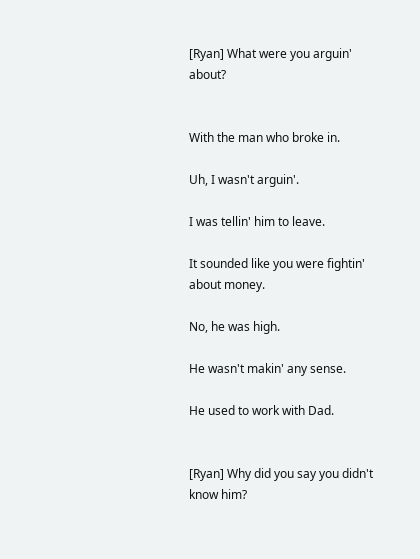[Ryan] What were you arguin' about?


With the man who broke in.

Uh, I wasn't arguin'.

I was tellin' him to leave.

It sounded like you were fightin' about money.

No, he was high.

He wasn't makin' any sense.

He used to work with Dad.


[Ryan] Why did you say you didn't know him?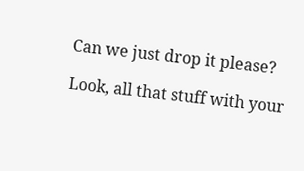Can we just drop it please?

Look, all that stuff with your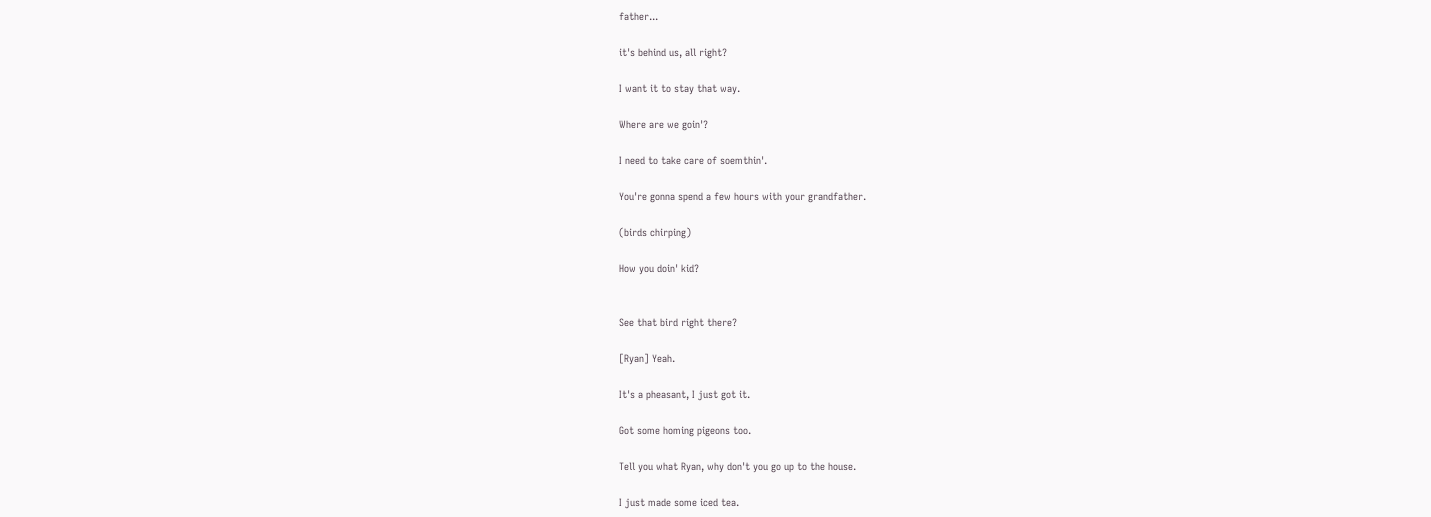father...

it's behind us, all right?

I want it to stay that way.

Where are we goin'?

I need to take care of soemthin'.

You're gonna spend a few hours with your grandfather.

(birds chirping)

How you doin' kid?


See that bird right there?

[Ryan] Yeah.

It's a pheasant, I just got it.

Got some homing pigeons too.

Tell you what Ryan, why don't you go up to the house.

I just made some iced tea.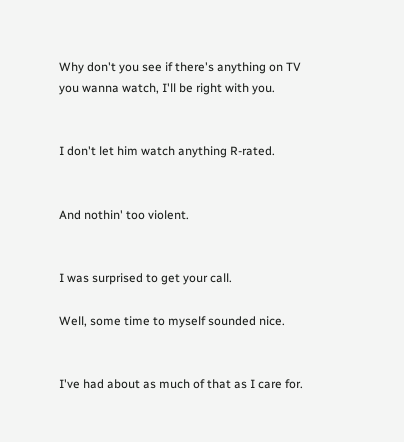Why don't you see if there's anything on TV you wanna watch, I'll be right with you.


I don't let him watch anything R-rated.


And nothin' too violent.


I was surprised to get your call.

Well, some time to myself sounded nice.


I've had about as much of that as I care for.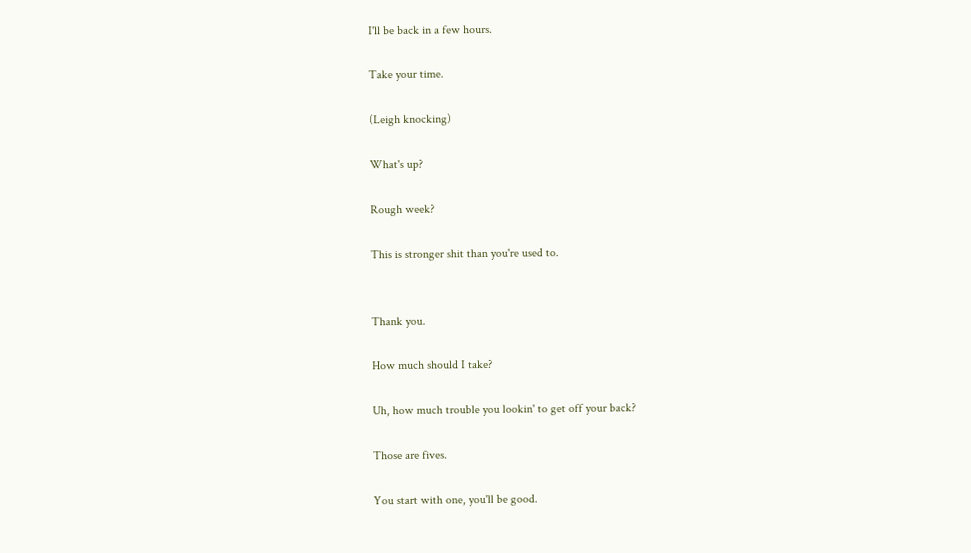I'll be back in a few hours.

Take your time.

(Leigh knocking)

What's up?

Rough week?

This is stronger shit than you're used to.


Thank you.

How much should I take?

Uh, how much trouble you lookin' to get off your back?

Those are fives.

You start with one, you'll be good.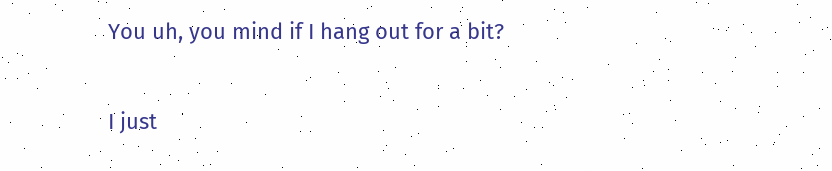You uh, you mind if I hang out for a bit?

I just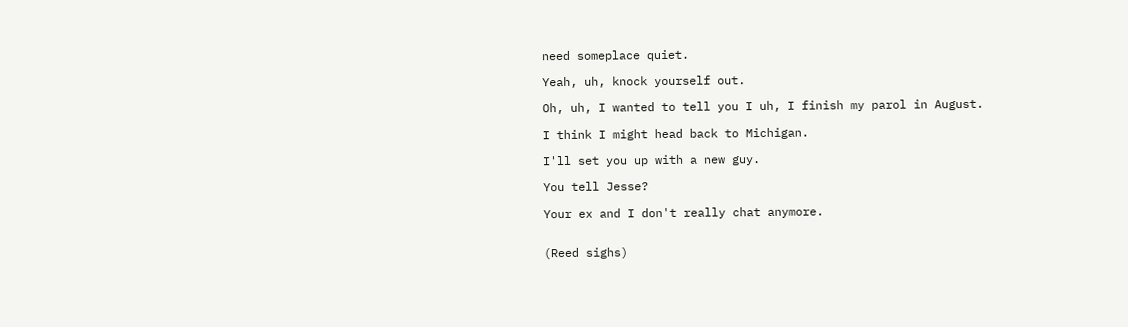need someplace quiet.

Yeah, uh, knock yourself out.

Oh, uh, I wanted to tell you I uh, I finish my parol in August.

I think I might head back to Michigan.

I'll set you up with a new guy.

You tell Jesse?

Your ex and I don't really chat anymore.


(Reed sighs)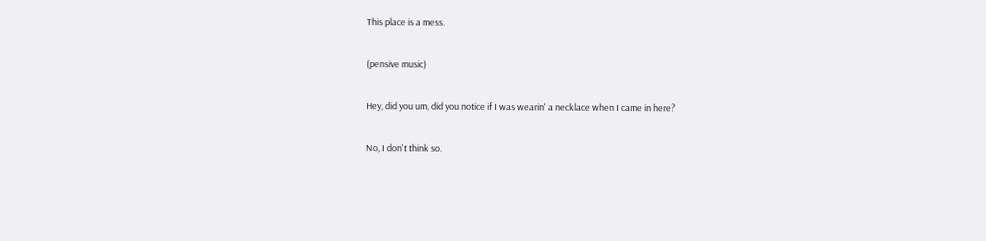This place is a mess.

(pensive music)

Hey, did you um, did you notice if I was wearin' a necklace when I came in here?

No, I don't think so.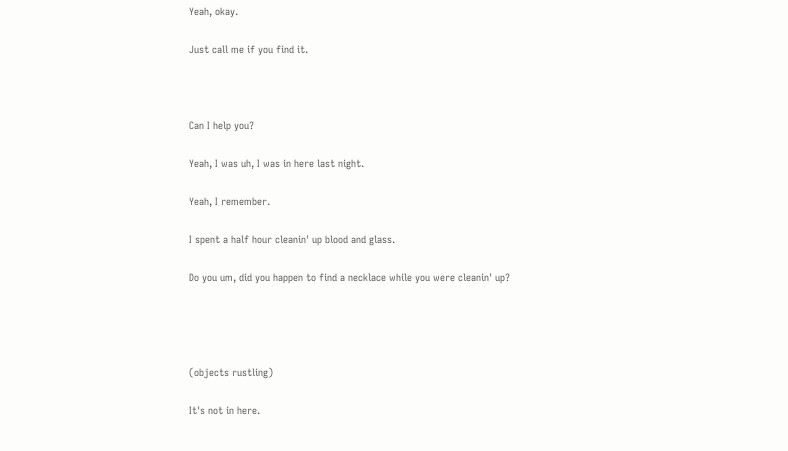Yeah, okay.

Just call me if you find it.



Can I help you?

Yeah, I was uh, I was in here last night.

Yeah, I remember.

I spent a half hour cleanin' up blood and glass.

Do you um, did you happen to find a necklace while you were cleanin' up?




(objects rustling)

It's not in here.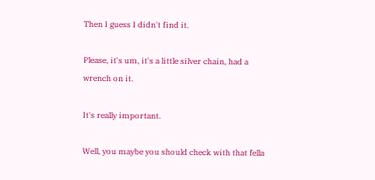Then I guess I didn't find it.

Please, it's um, it's a little silver chain, had a wrench on it.

It's really important.

Well, you maybe you should check with that fella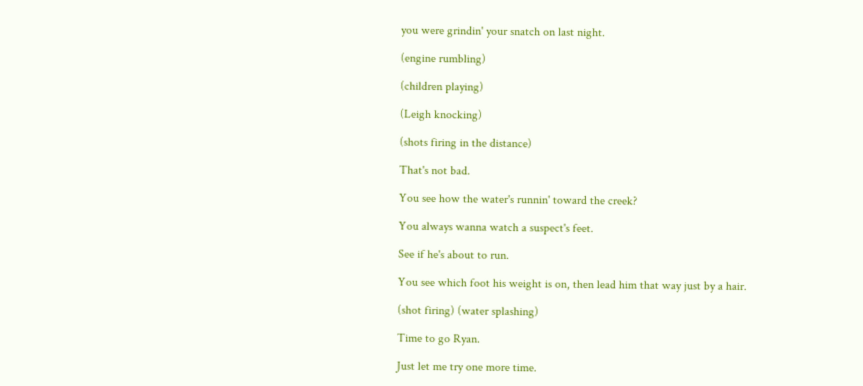you were grindin' your snatch on last night.

(engine rumbling)

(children playing)

(Leigh knocking)

(shots firing in the distance)

That's not bad.

You see how the water's runnin' toward the creek?

You always wanna watch a suspect's feet.

See if he's about to run.

You see which foot his weight is on, then lead him that way just by a hair.

(shot firing) (water splashing)

Time to go Ryan.

Just let me try one more time.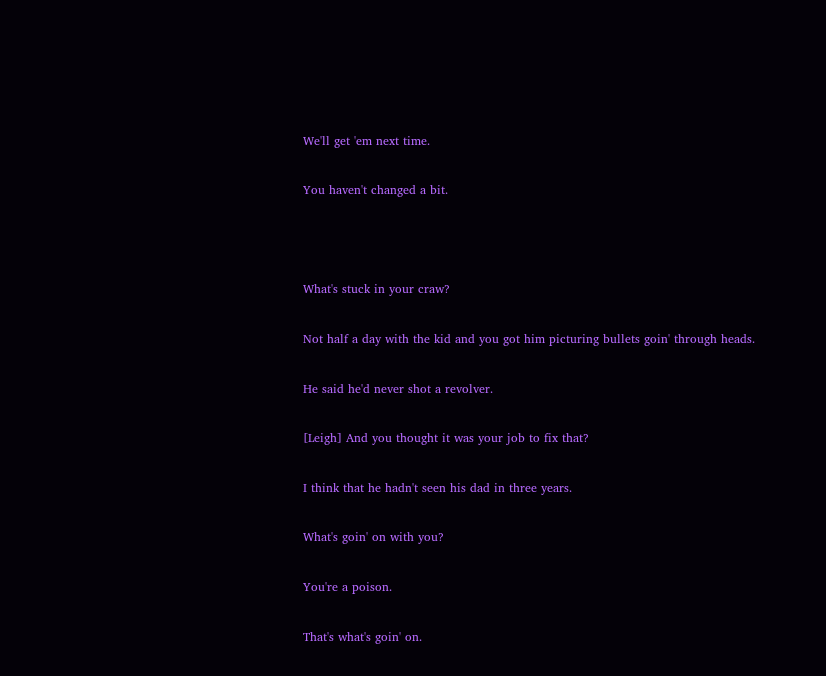We'll get 'em next time.

You haven't changed a bit.



What's stuck in your craw?

Not half a day with the kid and you got him picturing bullets goin' through heads.

He said he'd never shot a revolver.

[Leigh] And you thought it was your job to fix that?

I think that he hadn't seen his dad in three years.

What's goin' on with you?

You're a poison.

That's what's goin' on.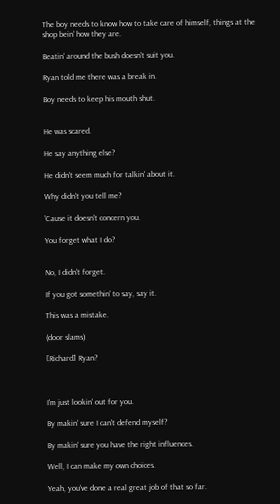The boy needs to know how to take care of himself, things at the shop bein' how they are.

Beatin' around the bush doesn't suit you.

Ryan told me there was a break in.

Boy needs to keep his mouth shut.


He was scared.

He say anything else?

He didn't seem much for talkin' about it.

Why didn't you tell me?

'Cause it doesn't concern you.

You forget what I do?


No, I didn't forget.

If you got somethin' to say, say it.

This was a mistake.

(door slams)

[Richard] Ryan?



I'm just lookin' out for you.

By makin' sure I can't defend myself?

By makin' sure you have the right influences.

Well, I can make my own choices.

Yeah, you've done a real great job of that so far.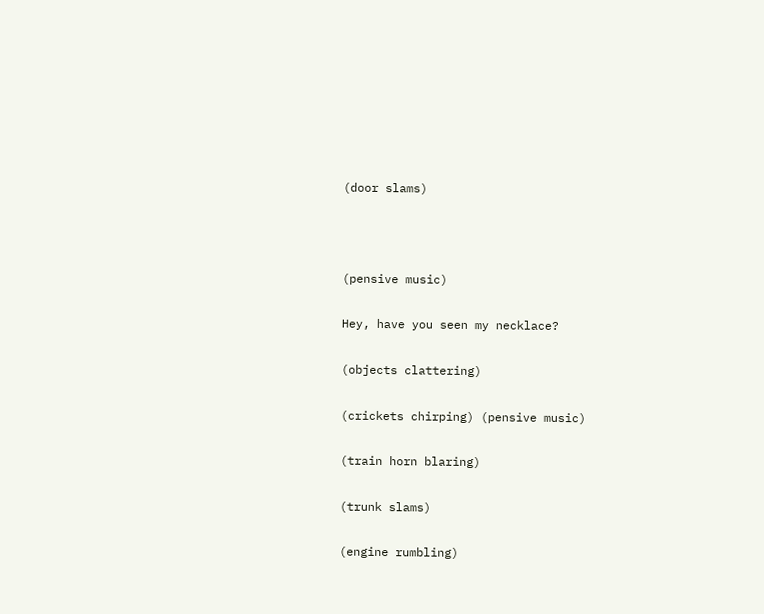(door slams)



(pensive music)

Hey, have you seen my necklace?

(objects clattering)

(crickets chirping) (pensive music)

(train horn blaring)

(trunk slams)

(engine rumbling)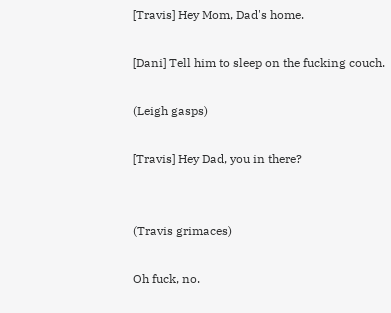[Travis] Hey Mom, Dad's home.

[Dani] Tell him to sleep on the fucking couch.

(Leigh gasps)

[Travis] Hey Dad, you in there?


(Travis grimaces)

Oh fuck, no.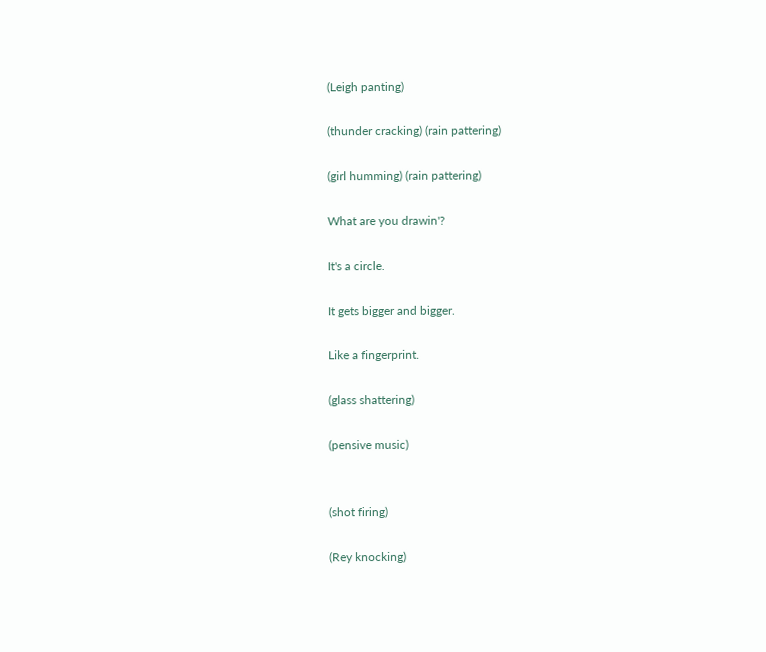(Leigh panting)

(thunder cracking) (rain pattering)

(girl humming) (rain pattering)

What are you drawin'?

It's a circle.

It gets bigger and bigger.

Like a fingerprint.

(glass shattering)

(pensive music)


(shot firing)

(Rey knocking)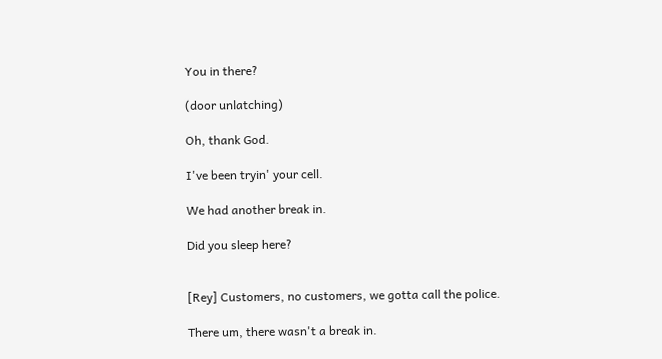You in there?

(door unlatching)

Oh, thank God.

I've been tryin' your cell.

We had another break in.

Did you sleep here?


[Rey] Customers, no customers, we gotta call the police.

There um, there wasn't a break in.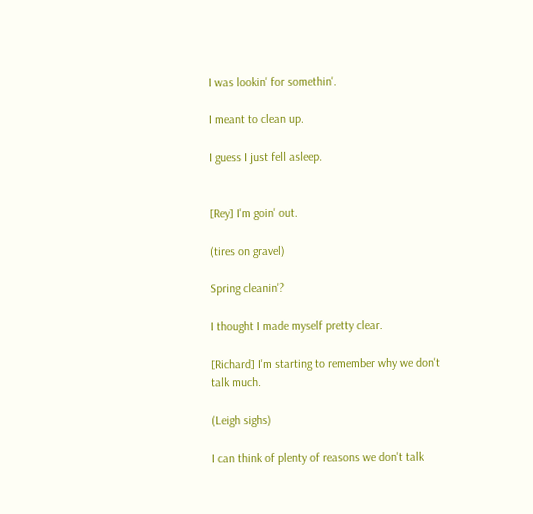I was lookin' for somethin'.

I meant to clean up.

I guess I just fell asleep.


[Rey] I'm goin' out.

(tires on gravel)

Spring cleanin'?

I thought I made myself pretty clear.

[Richard] I'm starting to remember why we don't talk much.

(Leigh sighs)

I can think of plenty of reasons we don't talk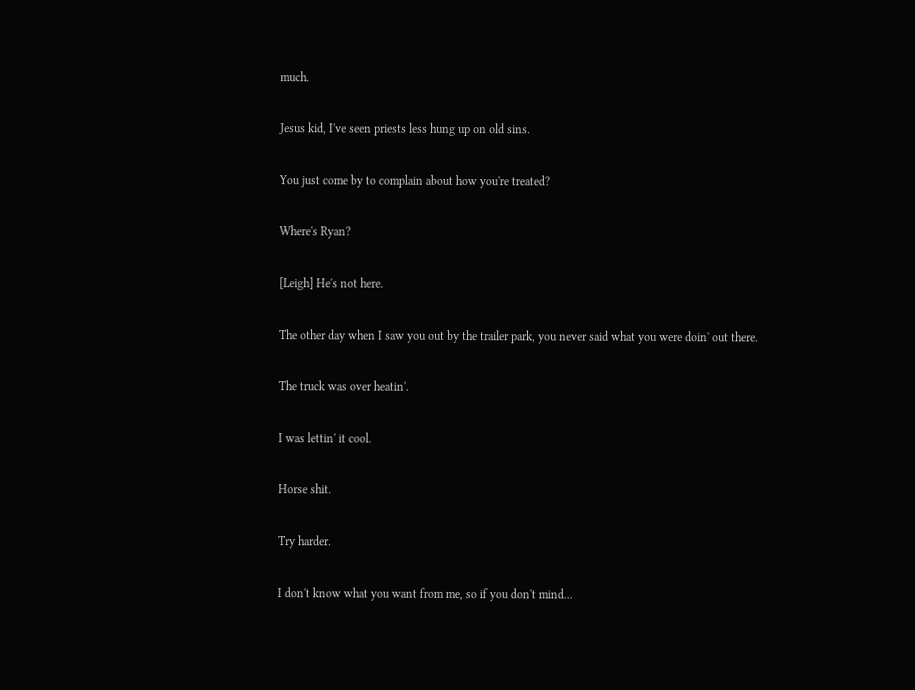much.

Jesus kid, I've seen priests less hung up on old sins.

You just come by to complain about how you're treated?

Where's Ryan?

[Leigh] He's not here.

The other day when I saw you out by the trailer park, you never said what you were doin' out there.

The truck was over heatin'.

I was lettin' it cool.

Horse shit.

Try harder.

I don't know what you want from me, so if you don't mind...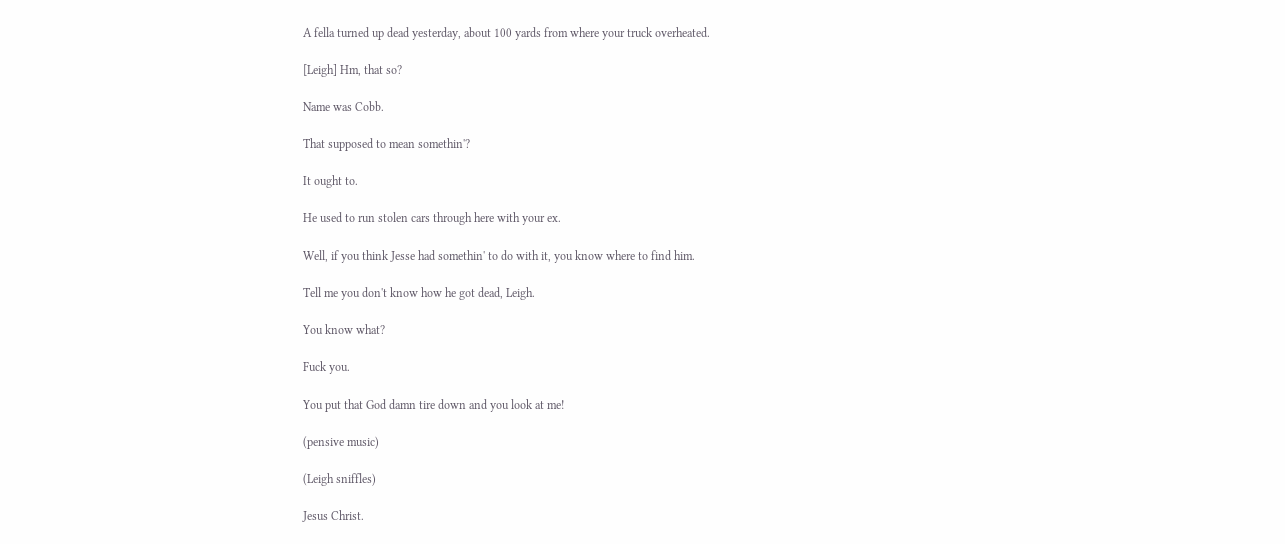A fella turned up dead yesterday, about 100 yards from where your truck overheated.

[Leigh] Hm, that so?

Name was Cobb.

That supposed to mean somethin'?

It ought to.

He used to run stolen cars through here with your ex.

Well, if you think Jesse had somethin' to do with it, you know where to find him.

Tell me you don't know how he got dead, Leigh.

You know what?

Fuck you.

You put that God damn tire down and you look at me!

(pensive music)

(Leigh sniffles)

Jesus Christ.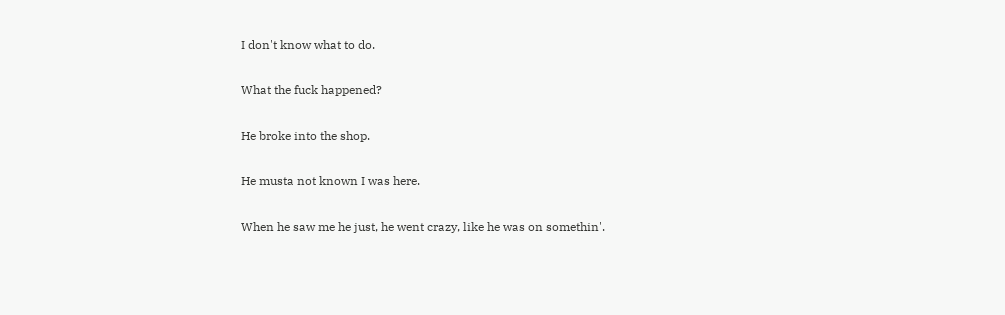I don't know what to do.

What the fuck happened?

He broke into the shop.

He musta not known I was here.

When he saw me he just, he went crazy, like he was on somethin'.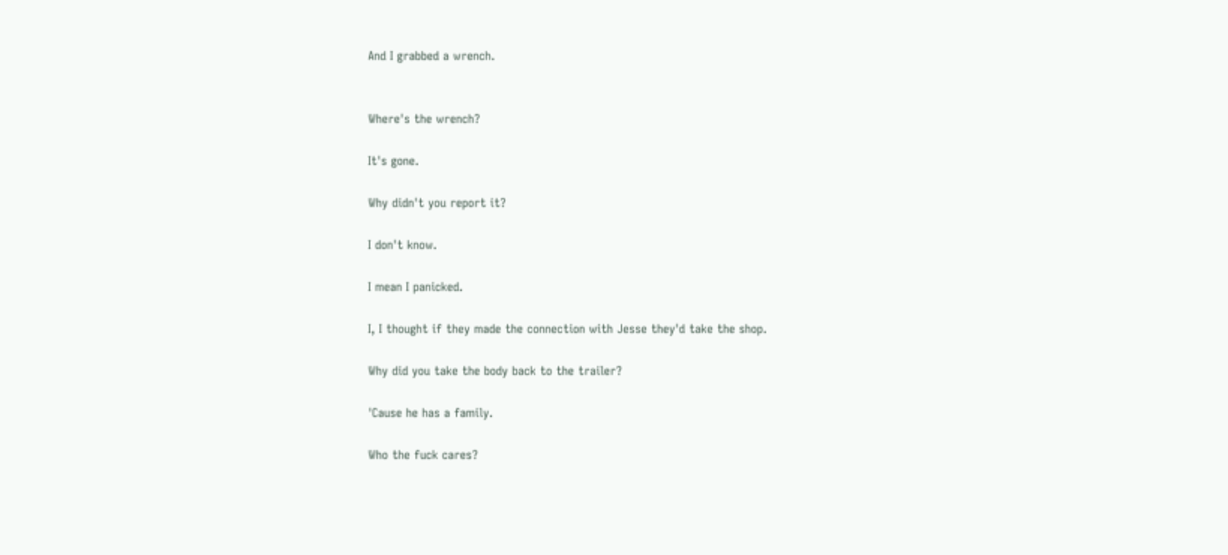And I grabbed a wrench.


Where's the wrench?

It's gone.

Why didn't you report it?

I don't know.

I mean I panicked.

I, I thought if they made the connection with Jesse they'd take the shop.

Why did you take the body back to the trailer?

'Cause he has a family.

Who the fuck cares?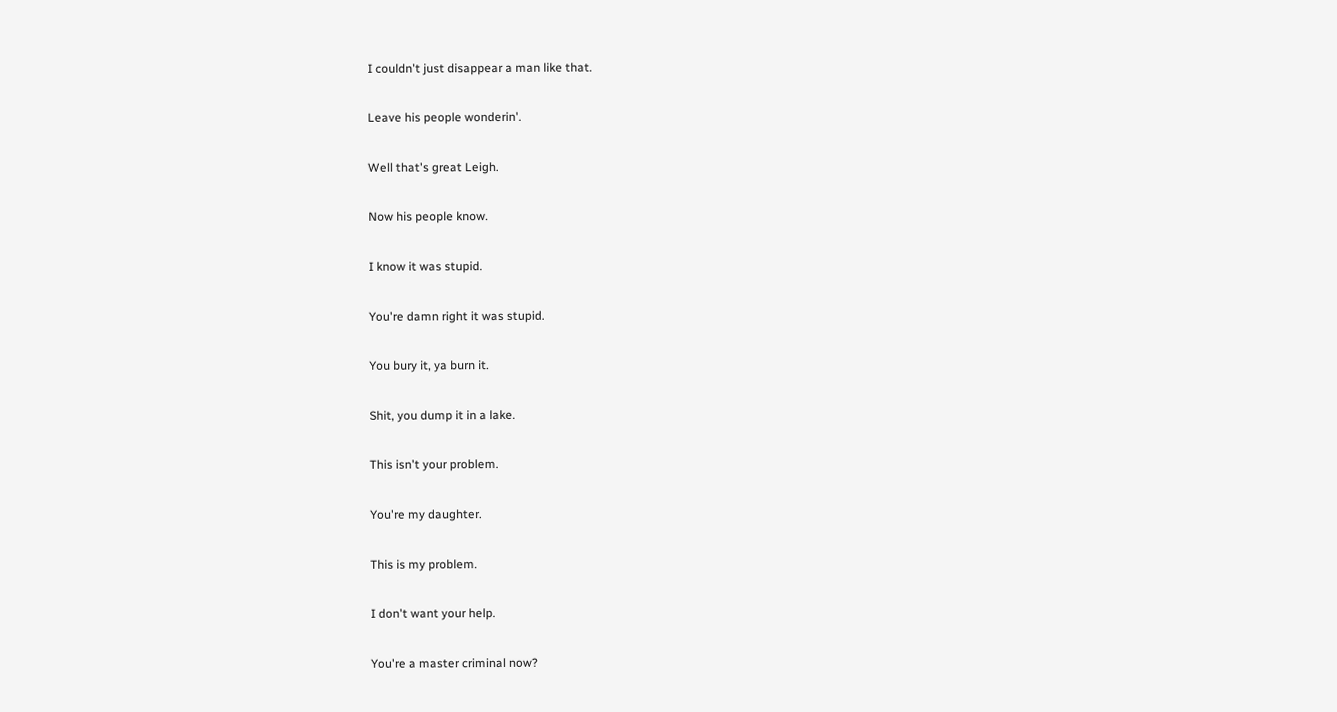I couldn't just disappear a man like that.

Leave his people wonderin'.

Well that's great Leigh.

Now his people know.

I know it was stupid.

You're damn right it was stupid.

You bury it, ya burn it.

Shit, you dump it in a lake.

This isn't your problem.

You're my daughter.

This is my problem.

I don't want your help.

You're a master criminal now?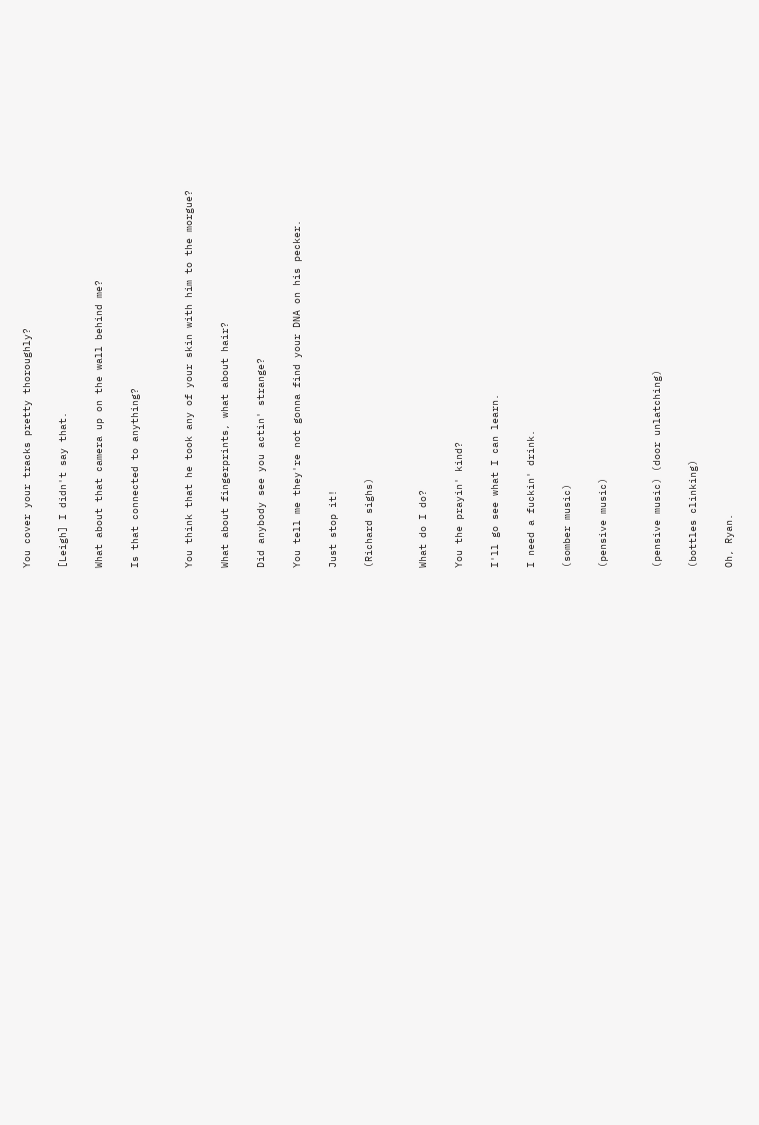You cover your tracks pretty thoroughly?

[Leigh] I didn't say that.

What about that camera up on the wall behind me?

Is that connected to anything?


You think that he took any of your skin with him to the morgue?

What about fingerprints, what about hair?

Did anybody see you actin' strange?

You tell me they're not gonna find your DNA on his pecker.

Just stop it!

(Richard sighs)


What do I do?

You the prayin' kind?

I'll go see what I can learn.

I need a fuckin' drink.

(somber music)

(pensive music)


(pensive music) (door unlatching)

(bottles clinking)

Oh, Ryan.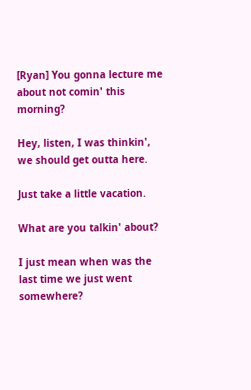[Ryan] You gonna lecture me about not comin' this morning?

Hey, listen, I was thinkin', we should get outta here.

Just take a little vacation.

What are you talkin' about?

I just mean when was the last time we just went somewhere?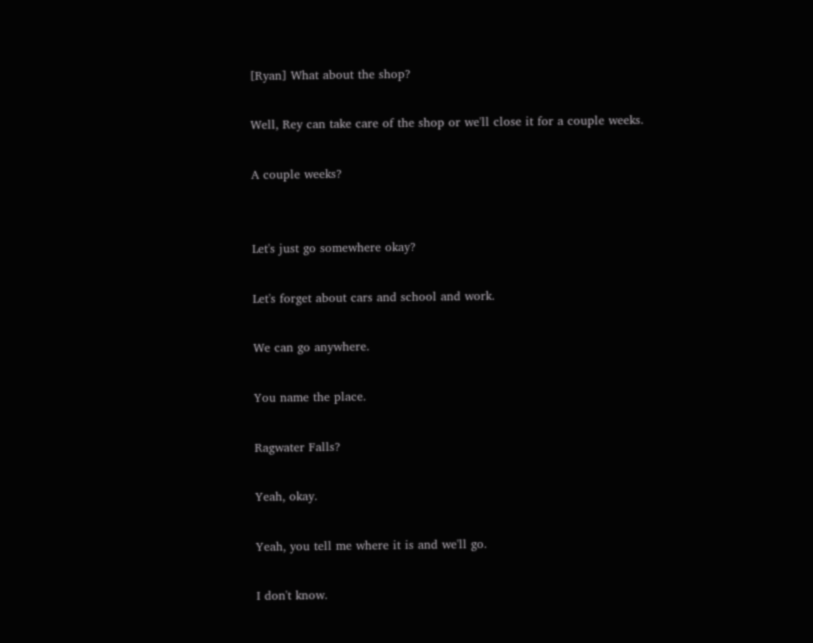[Ryan] What about the shop?

Well, Rey can take care of the shop or we'll close it for a couple weeks.

A couple weeks?


Let's just go somewhere okay?

Let's forget about cars and school and work.

We can go anywhere.

You name the place.

Ragwater Falls?

Yeah, okay.

Yeah, you tell me where it is and we'll go.

I don't know.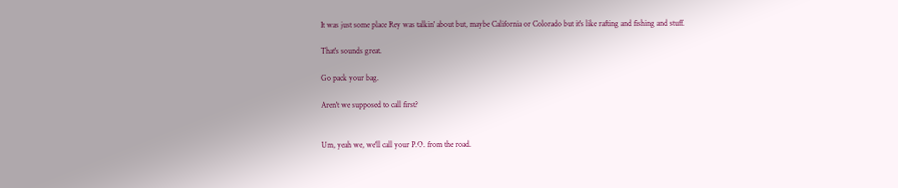It was just some place Rey was talkin' about but, maybe California or Colorado but it's like rafting and fishing and stuff.

That's sounds great.

Go pack your bag.

Aren't we supposed to call first?


Um, yeah we, we'll call your P.O. from the road.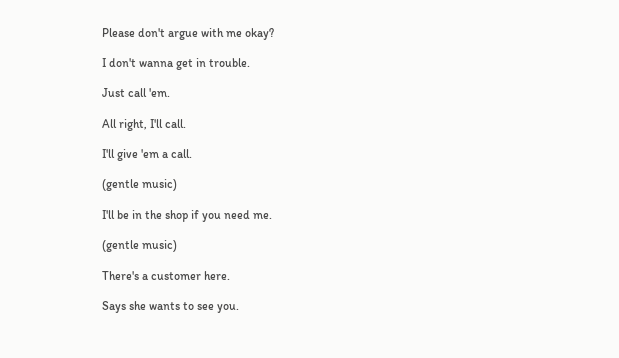Please don't argue with me okay?

I don't wanna get in trouble.

Just call 'em.

All right, I'll call.

I'll give 'em a call.

(gentle music)

I'll be in the shop if you need me.

(gentle music)

There's a customer here.

Says she wants to see you.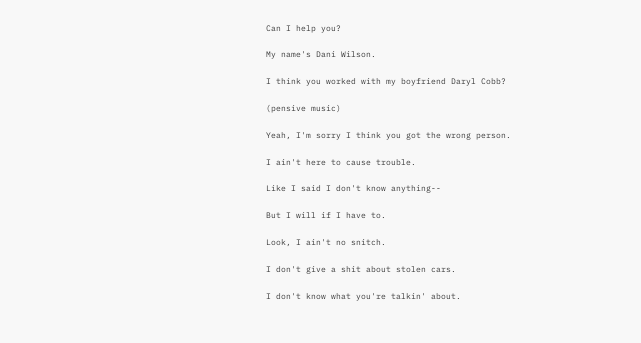Can I help you?

My name's Dani Wilson.

I think you worked with my boyfriend Daryl Cobb?

(pensive music)

Yeah, I'm sorry I think you got the wrong person.

I ain't here to cause trouble.

Like I said I don't know anything--

But I will if I have to.

Look, I ain't no snitch.

I don't give a shit about stolen cars.

I don't know what you're talkin' about.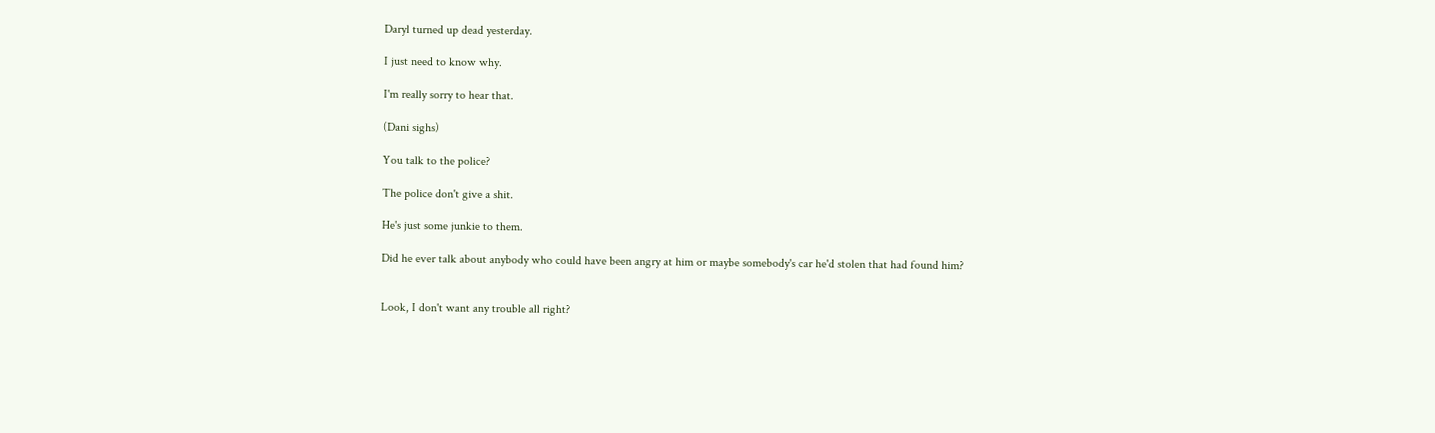Daryl turned up dead yesterday.

I just need to know why.

I'm really sorry to hear that.

(Dani sighs)

You talk to the police?

The police don't give a shit.

He's just some junkie to them.

Did he ever talk about anybody who could have been angry at him or maybe somebody's car he'd stolen that had found him?


Look, I don't want any trouble all right?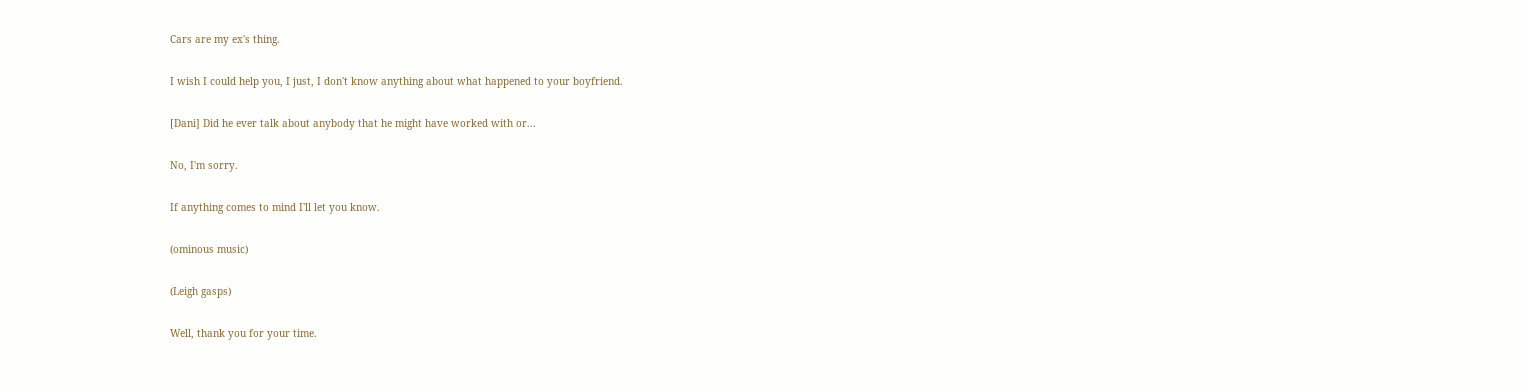Cars are my ex's thing.

I wish I could help you, I just, I don't know anything about what happened to your boyfriend.

[Dani] Did he ever talk about anybody that he might have worked with or...

No, I'm sorry.

If anything comes to mind I'll let you know.

(ominous music)

(Leigh gasps)

Well, thank you for your time.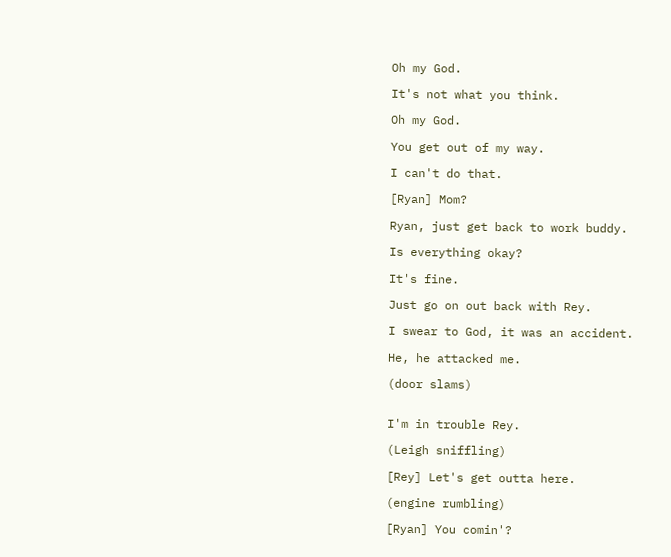Oh my God.

It's not what you think.

Oh my God.

You get out of my way.

I can't do that.

[Ryan] Mom?

Ryan, just get back to work buddy.

Is everything okay?

It's fine.

Just go on out back with Rey.

I swear to God, it was an accident.

He, he attacked me.

(door slams)


I'm in trouble Rey.

(Leigh sniffling)

[Rey] Let's get outta here.

(engine rumbling)

[Ryan] You comin'?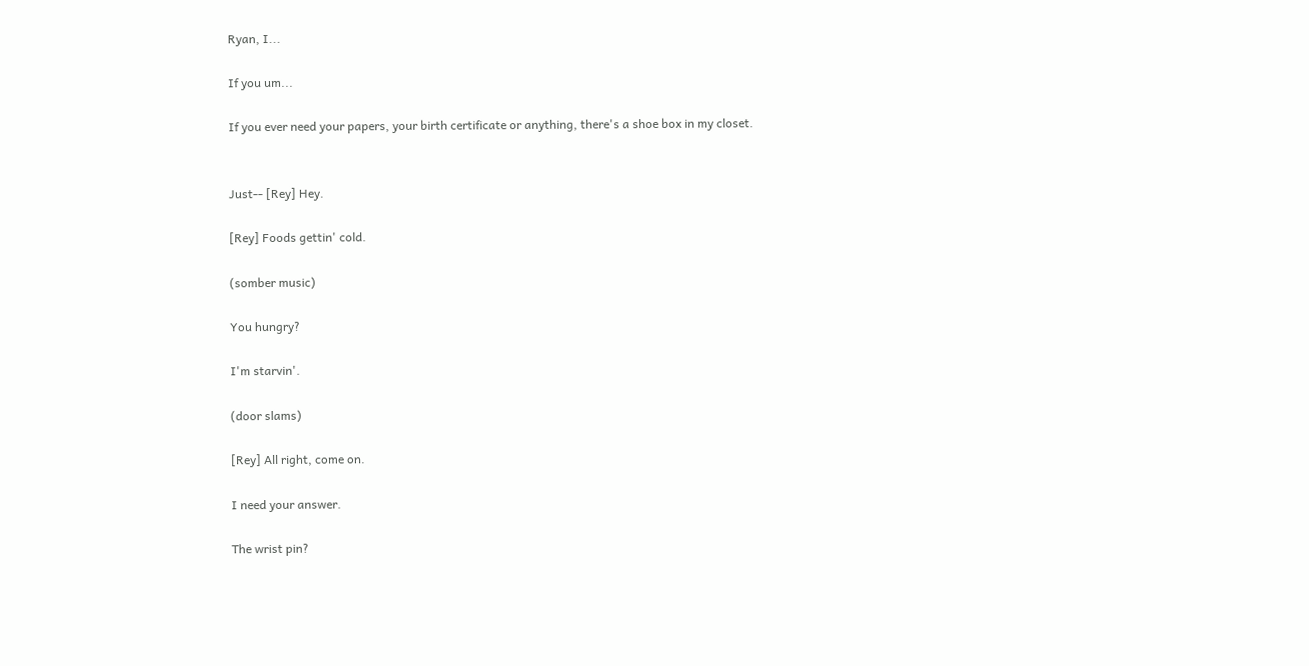Ryan, I...

If you um...

If you ever need your papers, your birth certificate or anything, there's a shoe box in my closet.


Just-- [Rey] Hey.

[Rey] Foods gettin' cold.

(somber music)

You hungry?

I'm starvin'.

(door slams)

[Rey] All right, come on.

I need your answer.

The wrist pin?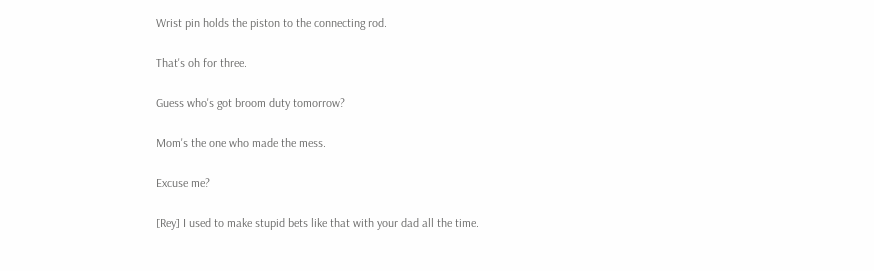Wrist pin holds the piston to the connecting rod.

That's oh for three.

Guess who's got broom duty tomorrow?

Mom's the one who made the mess.

Excuse me?

[Rey] I used to make stupid bets like that with your dad all the time.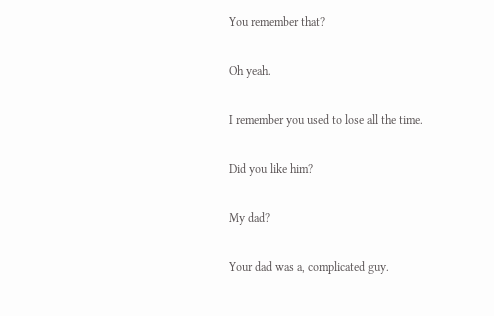You remember that?

Oh yeah.

I remember you used to lose all the time.

Did you like him?

My dad?

Your dad was a, complicated guy.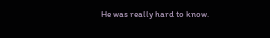He was really hard to know.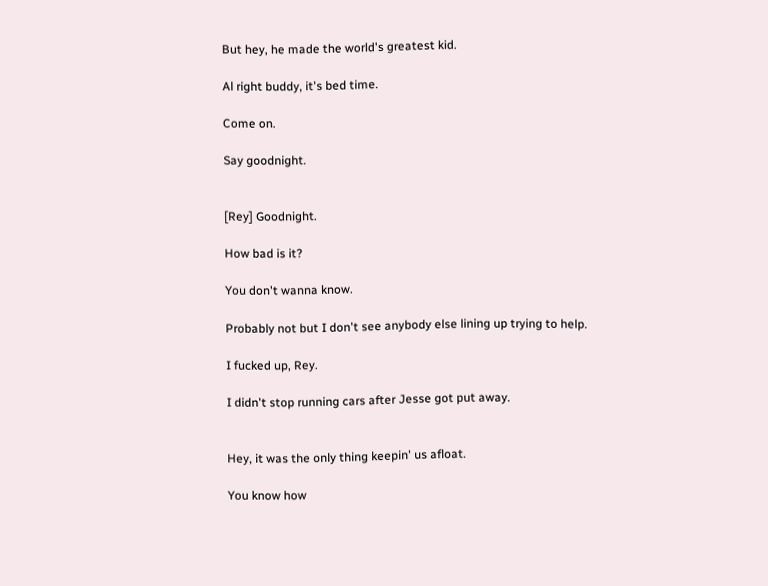But hey, he made the world's greatest kid.

Al right buddy, it's bed time.

Come on.

Say goodnight.


[Rey] Goodnight.

How bad is it?

You don't wanna know.

Probably not but I don't see anybody else lining up trying to help.

I fucked up, Rey.

I didn't stop running cars after Jesse got put away.


Hey, it was the only thing keepin' us afloat.

You know how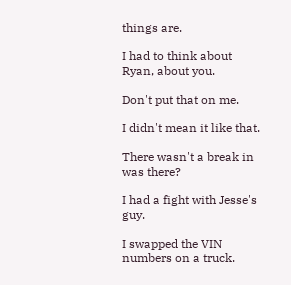things are.

I had to think about Ryan, about you.

Don't put that on me.

I didn't mean it like that.

There wasn't a break in was there?

I had a fight with Jesse's guy.

I swapped the VIN numbers on a truck.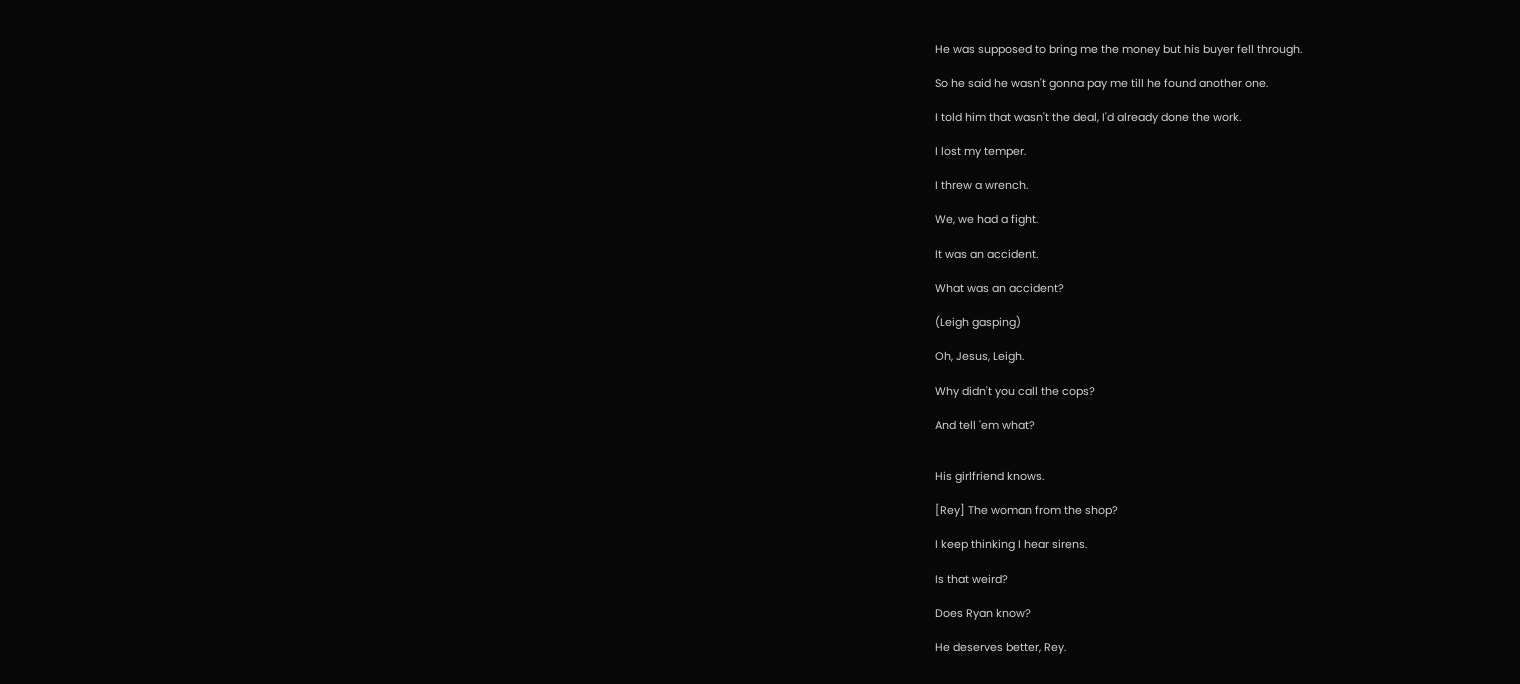He was supposed to bring me the money but his buyer fell through.

So he said he wasn't gonna pay me till he found another one.

I told him that wasn't the deal, I'd already done the work.

I lost my temper.

I threw a wrench.

We, we had a fight.

It was an accident.

What was an accident?

(Leigh gasping)

Oh, Jesus, Leigh.

Why didn't you call the cops?

And tell 'em what?


His girlfriend knows.

[Rey] The woman from the shop?

I keep thinking I hear sirens.

Is that weird?

Does Ryan know?

He deserves better, Rey.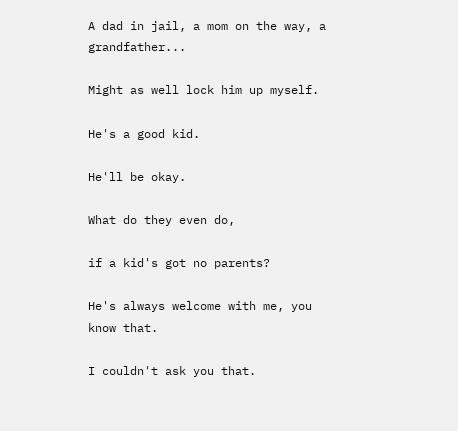A dad in jail, a mom on the way, a grandfather...

Might as well lock him up myself.

He's a good kid.

He'll be okay.

What do they even do,

if a kid's got no parents?

He's always welcome with me, you know that.

I couldn't ask you that.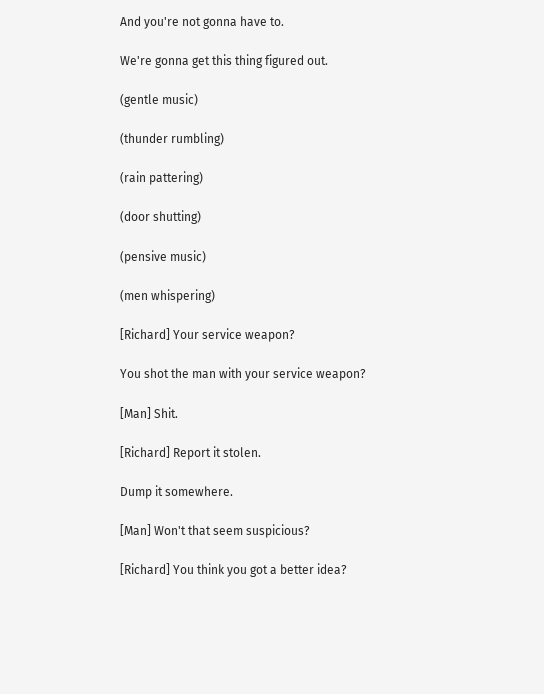And you're not gonna have to.

We're gonna get this thing figured out.

(gentle music)

(thunder rumbling)

(rain pattering)

(door shutting)

(pensive music)

(men whispering)

[Richard] Your service weapon?

You shot the man with your service weapon?

[Man] Shit.

[Richard] Report it stolen.

Dump it somewhere.

[Man] Won't that seem suspicious?

[Richard] You think you got a better idea?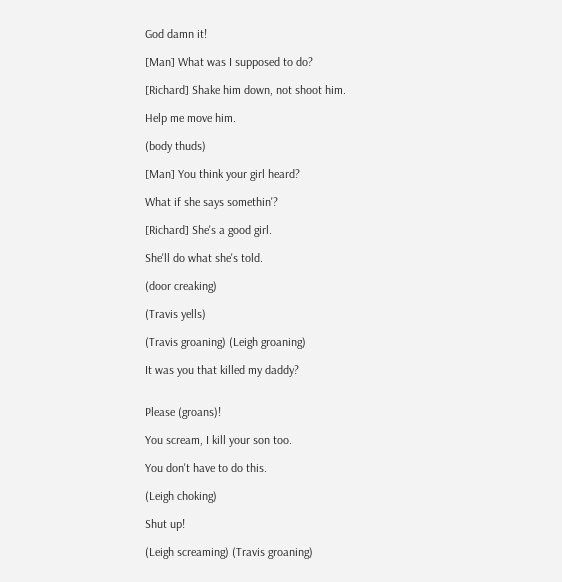God damn it!

[Man] What was I supposed to do?

[Richard] Shake him down, not shoot him.

Help me move him.

(body thuds)

[Man] You think your girl heard?

What if she says somethin'?

[Richard] She's a good girl.

She'll do what she's told.

(door creaking)

(Travis yells)

(Travis groaning) (Leigh groaning)

It was you that killed my daddy?


Please (groans)!

You scream, I kill your son too.

You don't have to do this.

(Leigh choking)

Shut up!

(Leigh screaming) (Travis groaning)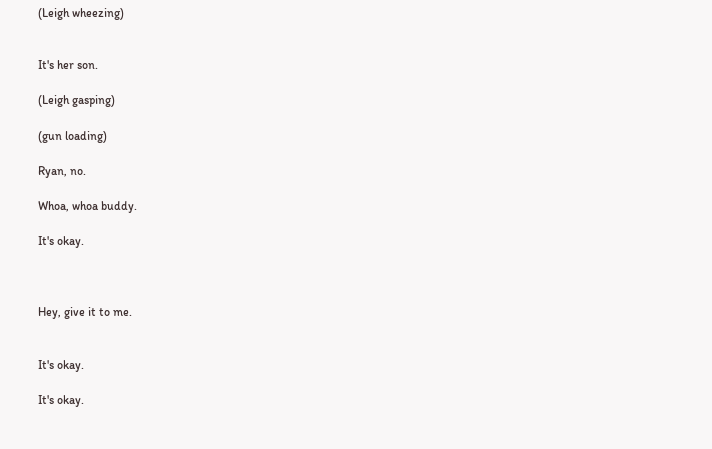(Leigh wheezing)


It's her son.

(Leigh gasping)

(gun loading)

Ryan, no.

Whoa, whoa buddy.

It's okay.



Hey, give it to me.


It's okay.

It's okay.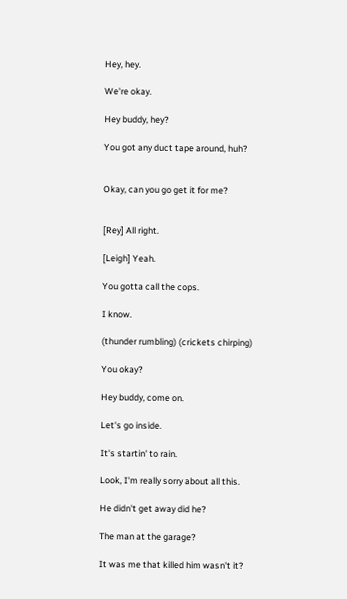Hey, hey.

We're okay.

Hey buddy, hey?

You got any duct tape around, huh?


Okay, can you go get it for me?


[Rey] All right.

[Leigh] Yeah.

You gotta call the cops.

I know.

(thunder rumbling) (crickets chirping)

You okay?

Hey buddy, come on.

Let's go inside.

It's startin' to rain.

Look, I'm really sorry about all this.

He didn't get away did he?

The man at the garage?

It was me that killed him wasn't it?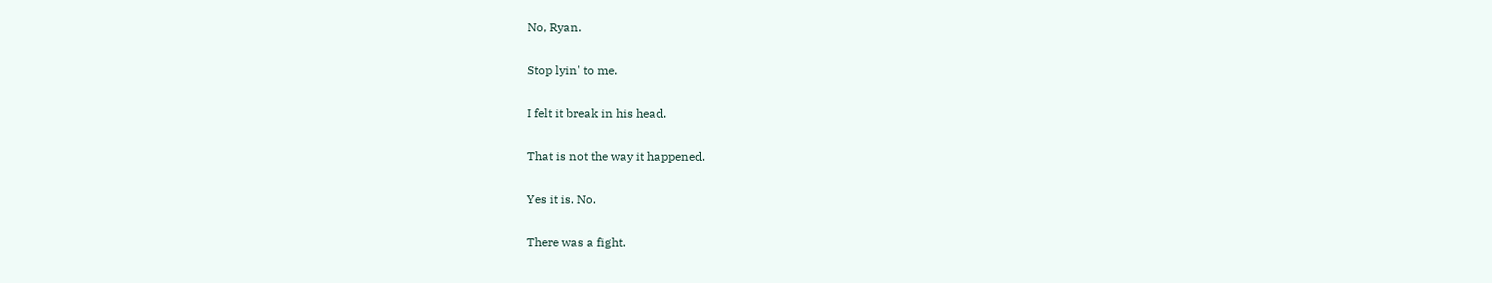No, Ryan.

Stop lyin' to me.

I felt it break in his head.

That is not the way it happened.

Yes it is. No.

There was a fight.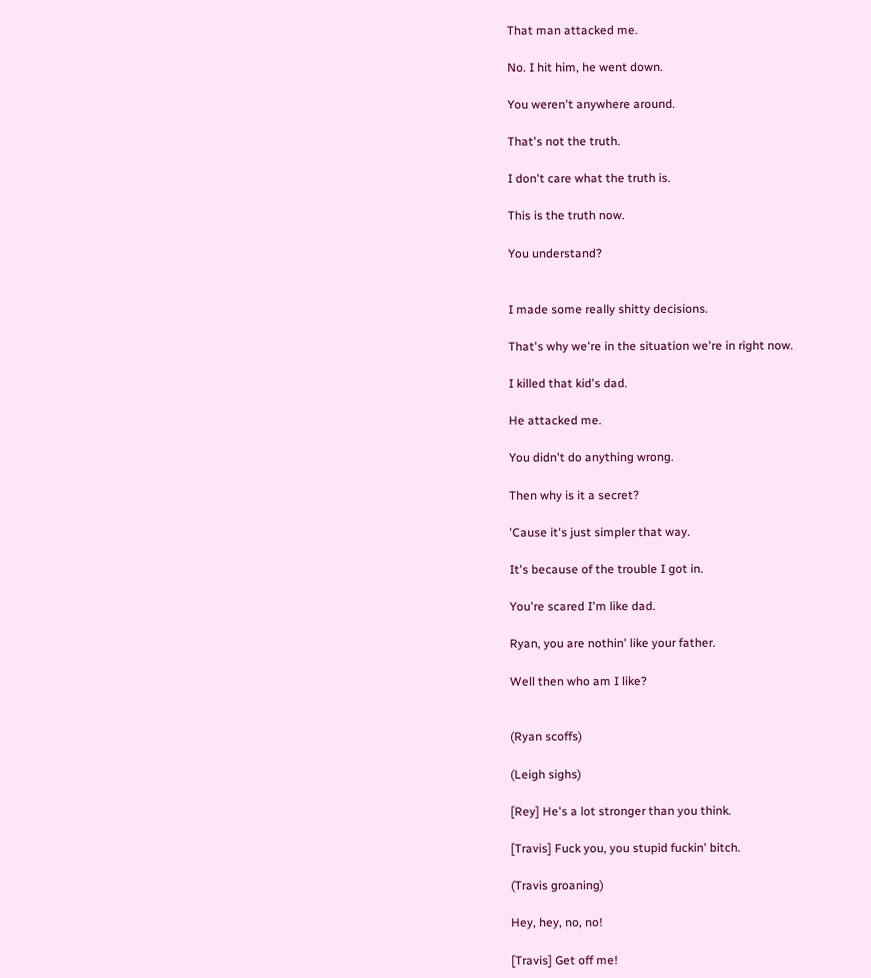That man attacked me.

No. I hit him, he went down.

You weren't anywhere around.

That's not the truth.

I don't care what the truth is.

This is the truth now.

You understand?


I made some really shitty decisions.

That's why we're in the situation we're in right now.

I killed that kid's dad.

He attacked me.

You didn't do anything wrong.

Then why is it a secret?

'Cause it's just simpler that way.

It's because of the trouble I got in.

You're scared I'm like dad.

Ryan, you are nothin' like your father.

Well then who am I like?


(Ryan scoffs)

(Leigh sighs)

[Rey] He's a lot stronger than you think.

[Travis] Fuck you, you stupid fuckin' bitch.

(Travis groaning)

Hey, hey, no, no!

[Travis] Get off me!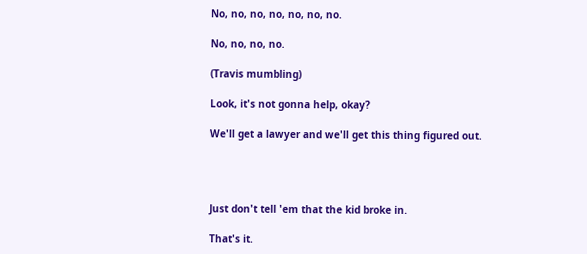No, no, no, no, no, no, no.

No, no, no, no.

(Travis mumbling)

Look, it's not gonna help, okay?

We'll get a lawyer and we'll get this thing figured out.




Just don't tell 'em that the kid broke in.

That's it.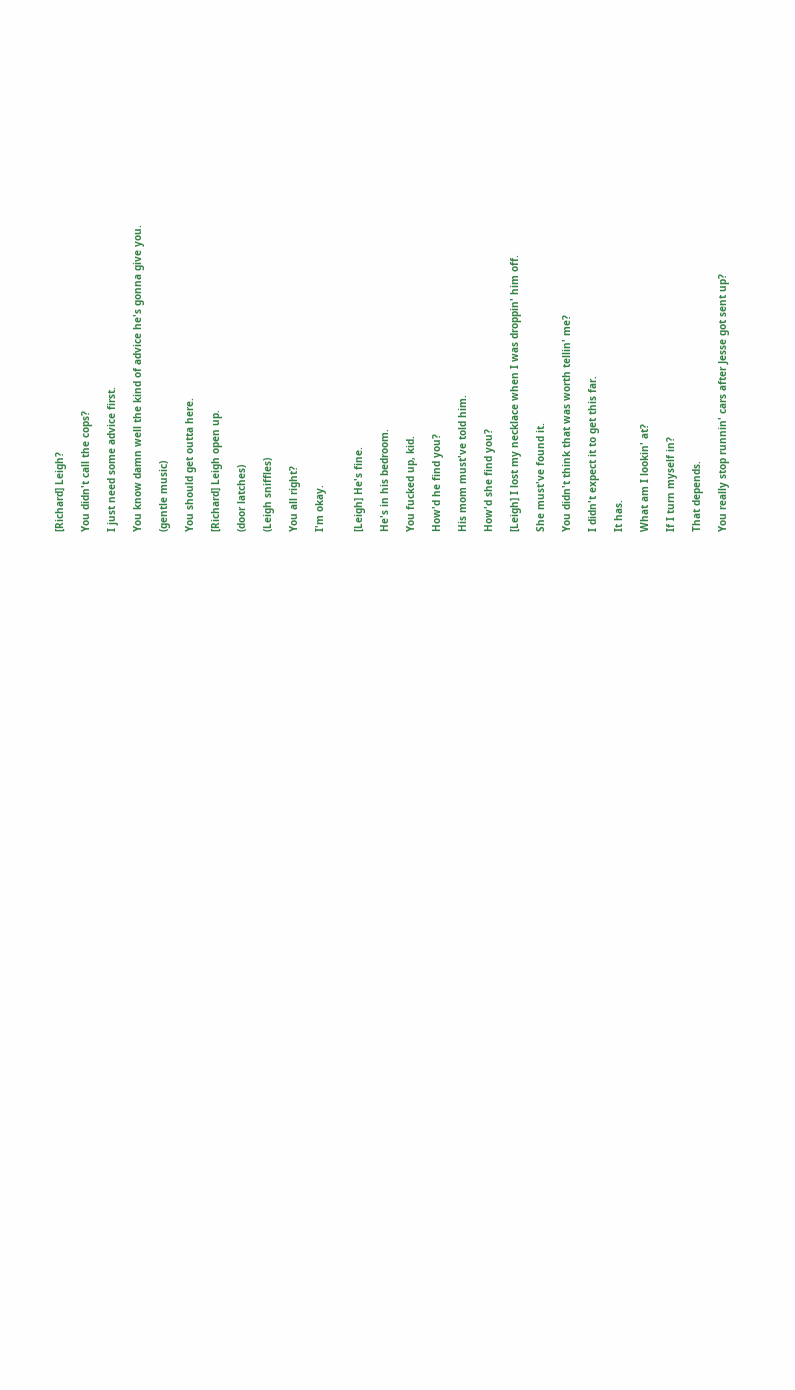[Richard] Leigh?

You didn't call the cops?

I just need some advice first.

You know damn well the kind of advice he's gonna give you.

(gentle music)

You should get outta here.

[Richard] Leigh open up.

(door latches)

(Leigh sniffles)

You all right?

I'm okay.


[Leigh] He's fine.

He's in his bedroom.

You fucked up, kid.

How'd he find you?

His mom must've told him.

How'd she find you?

[Leigh] I lost my necklace when I was droppin' him off.

She must've found it.

You didn't think that was worth tellin' me?

I didn't expect it to get this far.

It has.

What am I lookin' at?

If I turn myself in?

That depends.

You really stop runnin' cars after Jesse got sent up?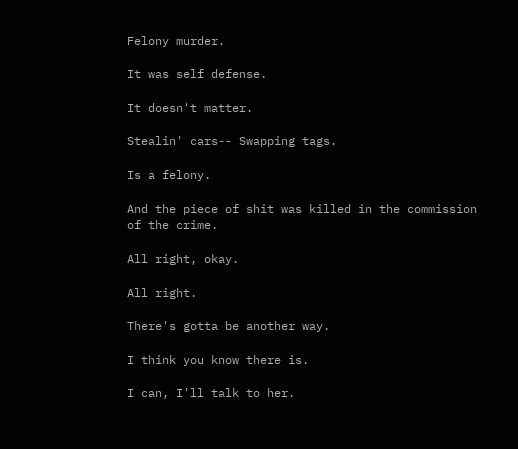Felony murder.

It was self defense.

It doesn't matter.

Stealin' cars-- Swapping tags.

Is a felony.

And the piece of shit was killed in the commission of the crime.

All right, okay.

All right.

There's gotta be another way.

I think you know there is.

I can, I'll talk to her.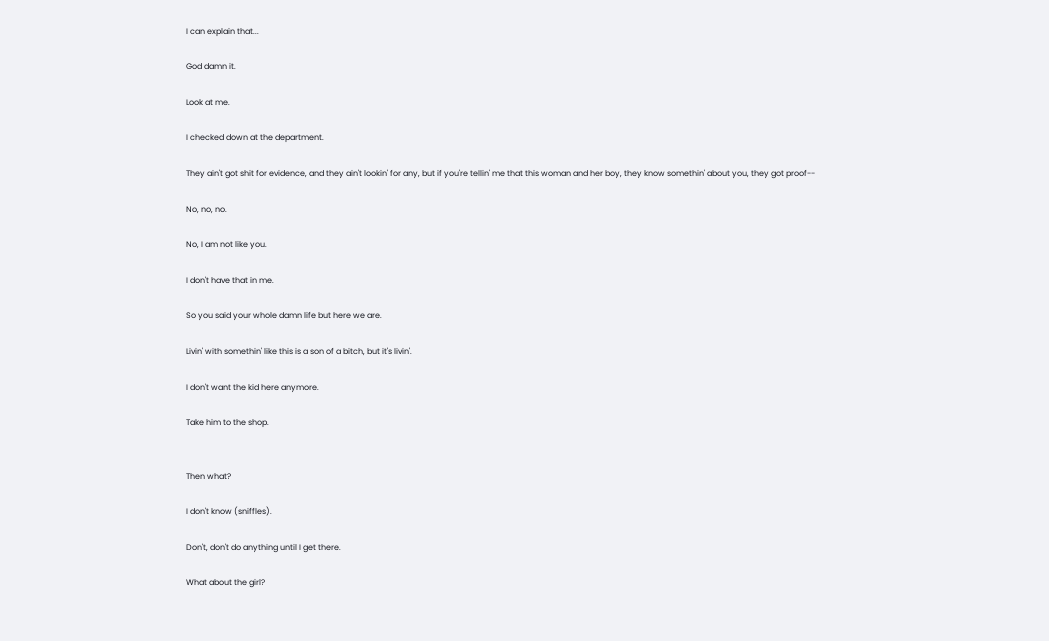I can explain that...

God damn it.

Look at me.

I checked down at the department.

They ain't got shit for evidence, and they ain't lookin' for any, but if you're tellin' me that this woman and her boy, they know somethin' about you, they got proof--

No, no, no.

No, I am not like you.

I don't have that in me.

So you said your whole damn life but here we are.

Livin' with somethin' like this is a son of a bitch, but it's livin'.

I don't want the kid here anymore.

Take him to the shop.


Then what?

I don't know (sniffles).

Don't, don't do anything until I get there.

What about the girl?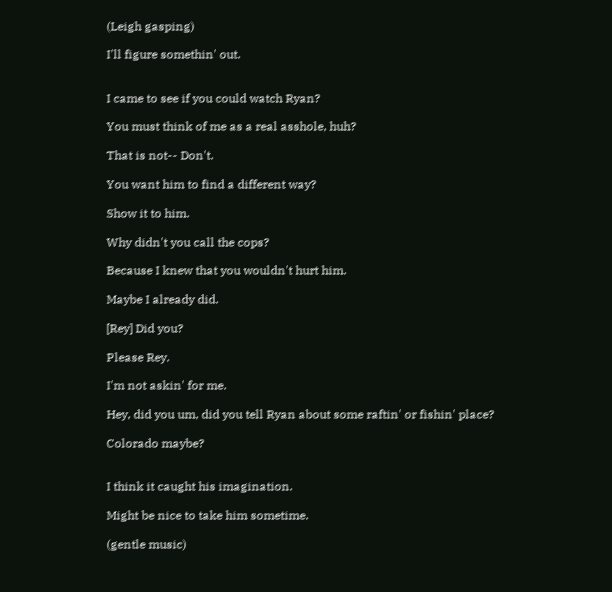(Leigh gasping)

I'll figure somethin' out.


I came to see if you could watch Ryan?

You must think of me as a real asshole, huh?

That is not-- Don't.

You want him to find a different way?

Show it to him.

Why didn't you call the cops?

Because I knew that you wouldn't hurt him.

Maybe I already did.

[Rey] Did you?

Please Rey.

I'm not askin' for me.

Hey, did you um, did you tell Ryan about some raftin' or fishin' place?

Colorado maybe?


I think it caught his imagination.

Might be nice to take him sometime.

(gentle music)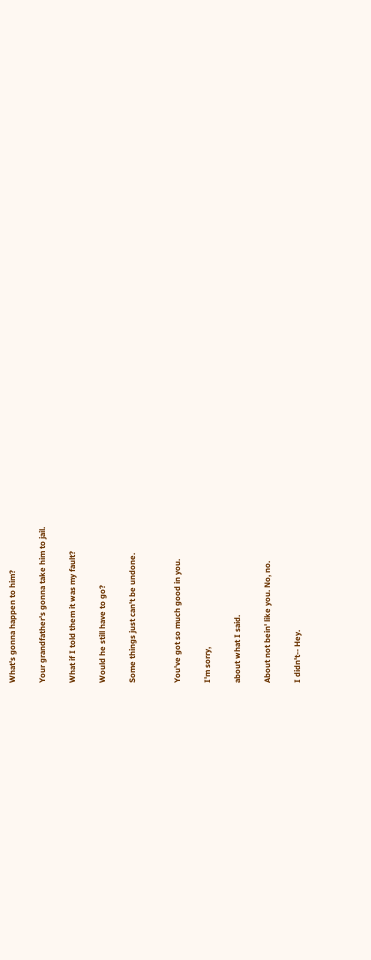What's gonna happen to him?

Your grandfather's gonna take him to jail.

What if I told them it was my fault?

Would he still have to go?

Some things just can't be undone.


You've got so much good in you.

I'm sorry,

about what I said.

About not bein' like you. No, no.

I didn't-- Hey.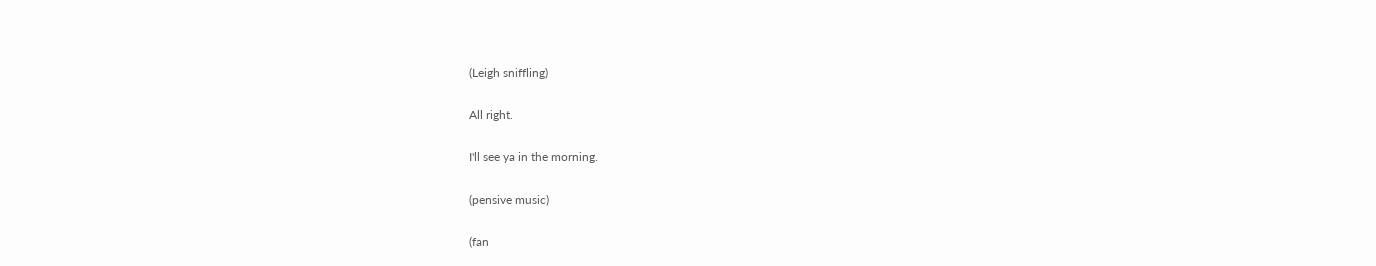(Leigh sniffling)

All right.

I'll see ya in the morning.

(pensive music)

(fan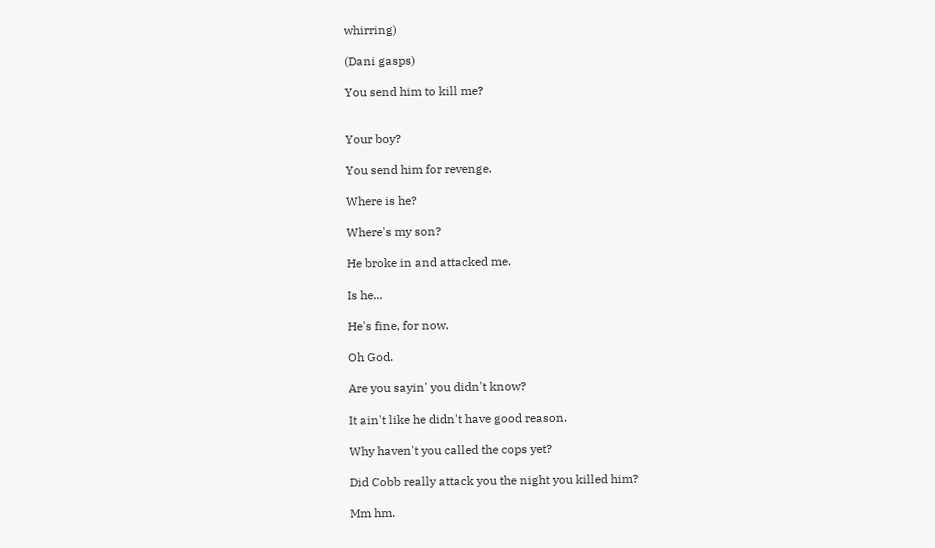whirring)

(Dani gasps)

You send him to kill me?


Your boy?

You send him for revenge.

Where is he?

Where's my son?

He broke in and attacked me.

Is he...

He's fine, for now.

Oh God.

Are you sayin' you didn't know?

It ain't like he didn't have good reason.

Why haven't you called the cops yet?

Did Cobb really attack you the night you killed him?

Mm hm.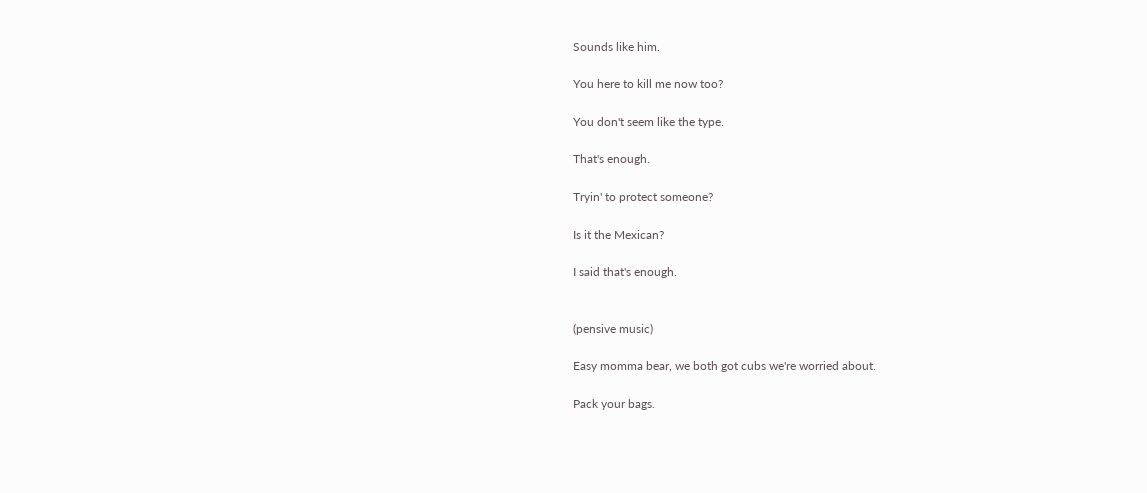Sounds like him.

You here to kill me now too?

You don't seem like the type.

That's enough.

Tryin' to protect someone?

Is it the Mexican?

I said that's enough.


(pensive music)

Easy momma bear, we both got cubs we're worried about.

Pack your bags.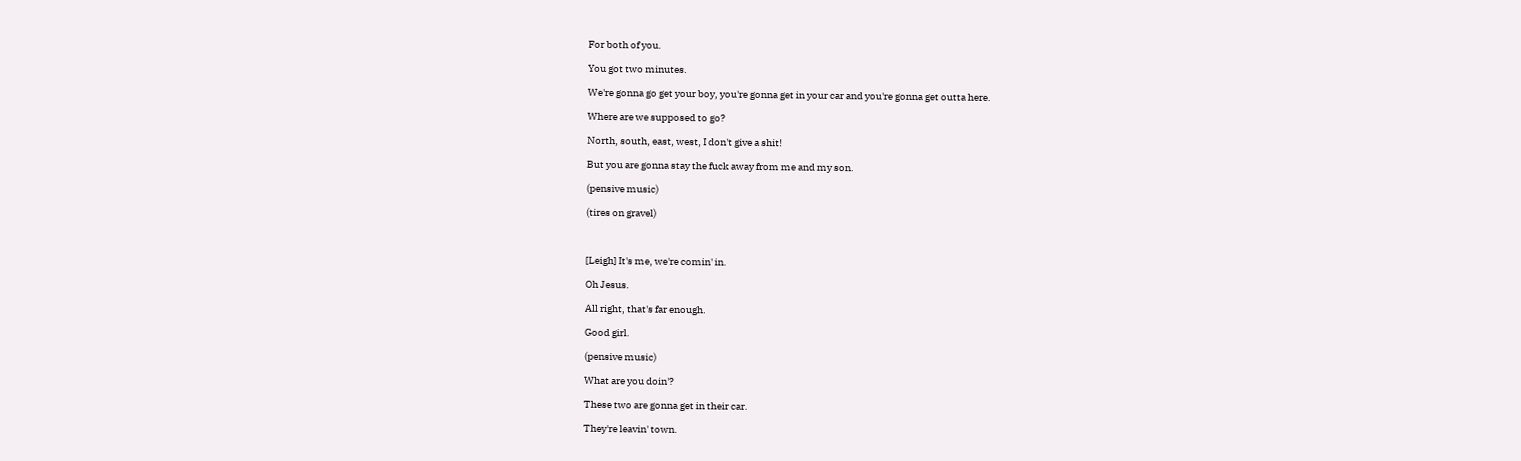For both of you.

You got two minutes.

We're gonna go get your boy, you're gonna get in your car and you're gonna get outta here.

Where are we supposed to go?

North, south, east, west, I don't give a shit!

But you are gonna stay the fuck away from me and my son.

(pensive music)

(tires on gravel)



[Leigh] It's me, we're comin' in.

Oh Jesus.

All right, that's far enough.

Good girl.

(pensive music)

What are you doin'?

These two are gonna get in their car.

They're leavin' town.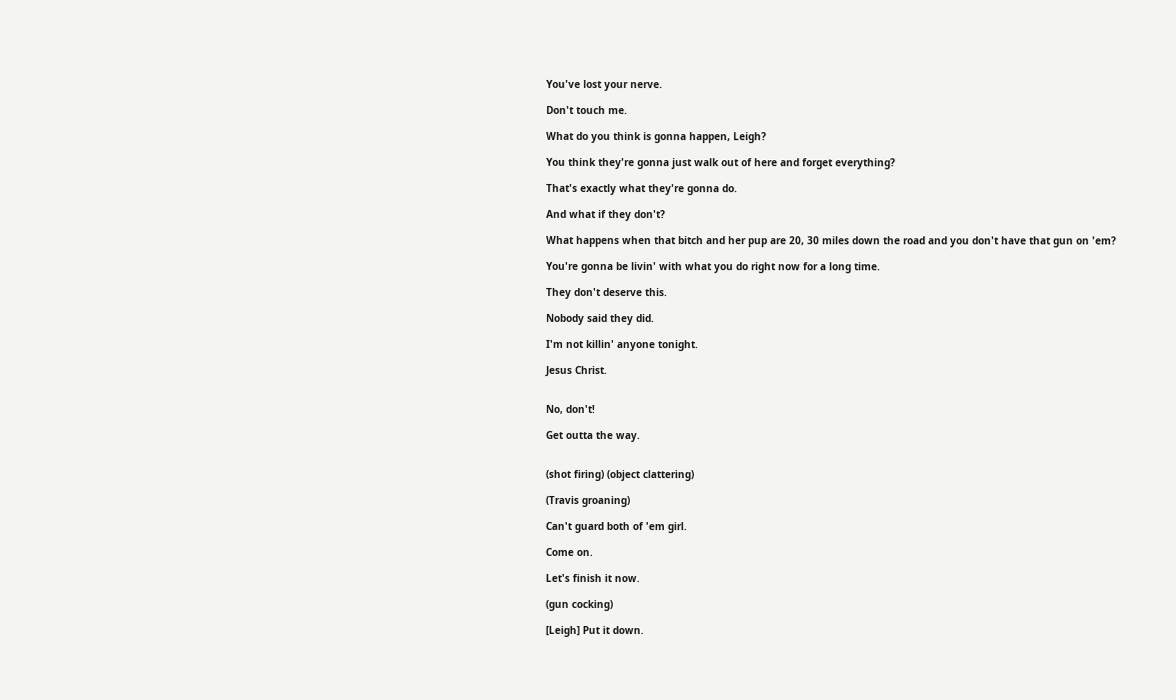You've lost your nerve.

Don't touch me.

What do you think is gonna happen, Leigh?

You think they're gonna just walk out of here and forget everything?

That's exactly what they're gonna do.

And what if they don't?

What happens when that bitch and her pup are 20, 30 miles down the road and you don't have that gun on 'em?

You're gonna be livin' with what you do right now for a long time.

They don't deserve this.

Nobody said they did.

I'm not killin' anyone tonight.

Jesus Christ.


No, don't!

Get outta the way.


(shot firing) (object clattering)

(Travis groaning)

Can't guard both of 'em girl.

Come on.

Let's finish it now.

(gun cocking)

[Leigh] Put it down.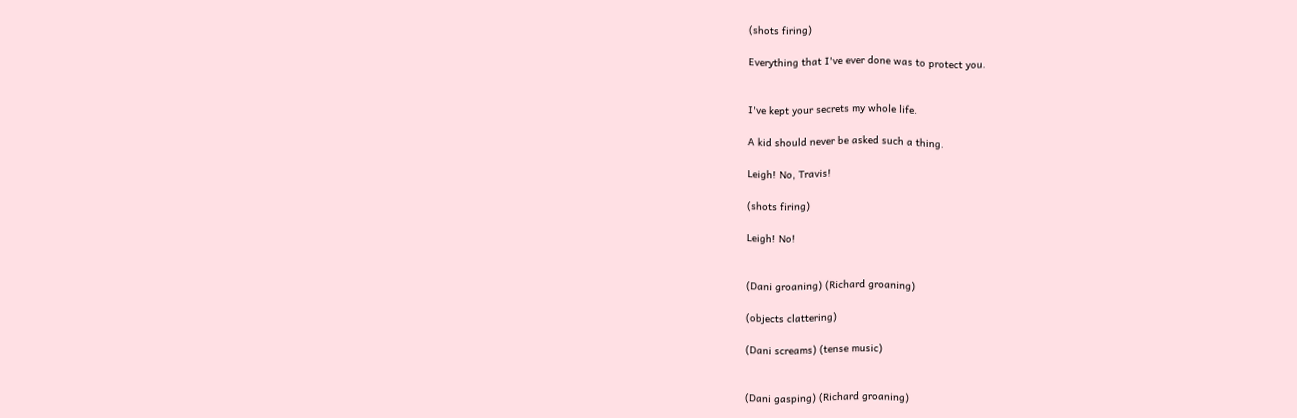(shots firing)

Everything that I've ever done was to protect you.


I've kept your secrets my whole life.

A kid should never be asked such a thing.

Leigh! No, Travis!

(shots firing)

Leigh! No!


(Dani groaning) (Richard groaning)

(objects clattering)

(Dani screams) (tense music)


(Dani gasping) (Richard groaning)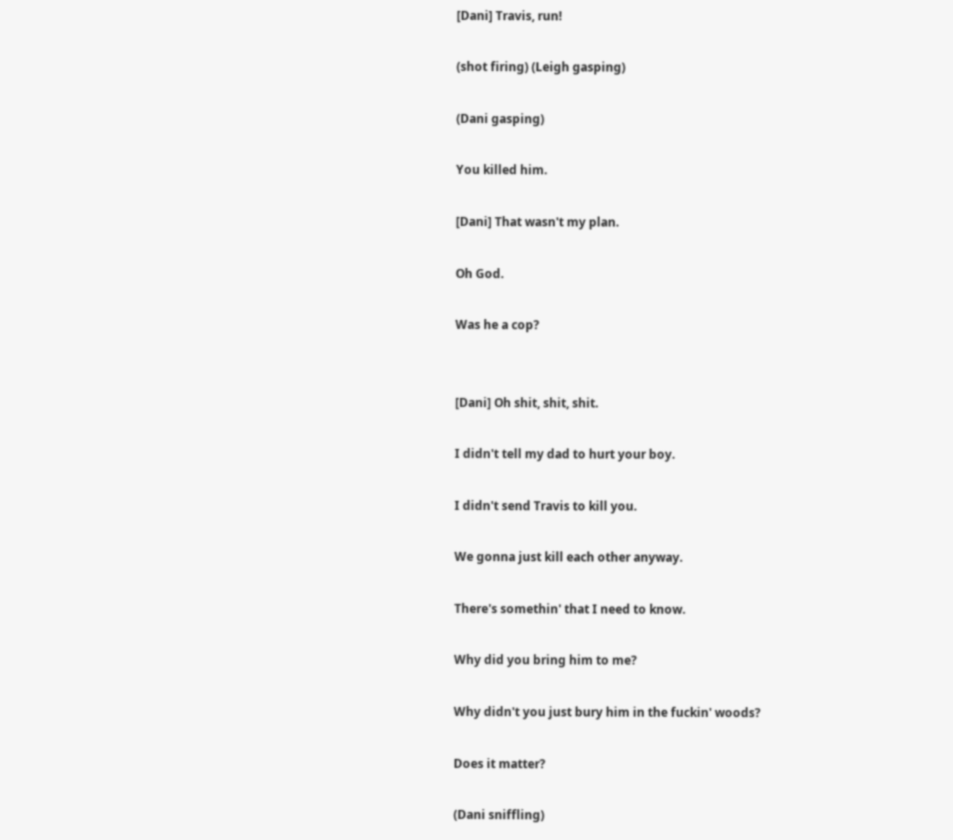[Dani] Travis, run!

(shot firing) (Leigh gasping)

(Dani gasping)

You killed him.

[Dani] That wasn't my plan.

Oh God.

Was he a cop?


[Dani] Oh shit, shit, shit.

I didn't tell my dad to hurt your boy.

I didn't send Travis to kill you.

We gonna just kill each other anyway.

There's somethin' that I need to know.

Why did you bring him to me?

Why didn't you just bury him in the fuckin' woods?

Does it matter?

(Dani sniffling)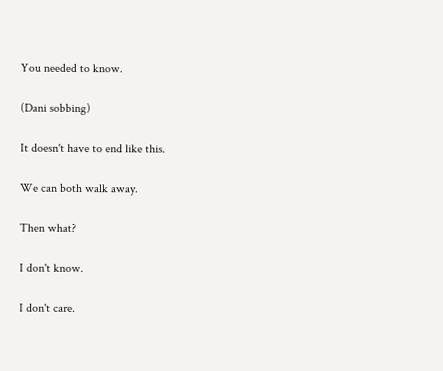You needed to know.

(Dani sobbing)

It doesn't have to end like this.

We can both walk away.

Then what?

I don't know.

I don't care.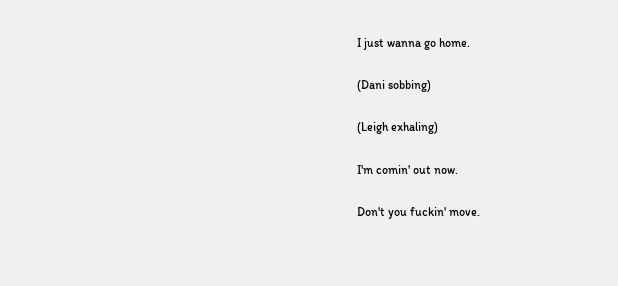I just wanna go home.

(Dani sobbing)

(Leigh exhaling)

I'm comin' out now.

Don't you fuckin' move.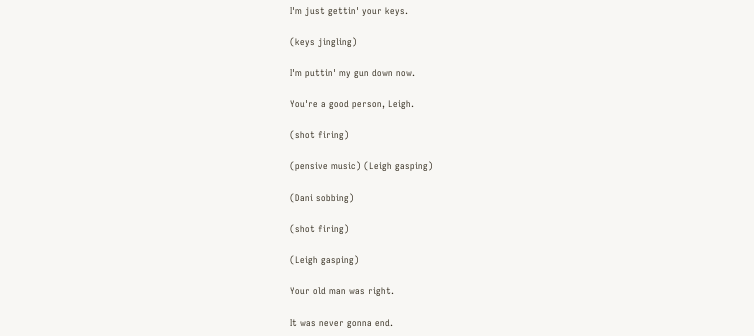I'm just gettin' your keys.

(keys jingling)

I'm puttin' my gun down now.

You're a good person, Leigh.

(shot firing)

(pensive music) (Leigh gasping)

(Dani sobbing)

(shot firing)

(Leigh gasping)

Your old man was right.

It was never gonna end.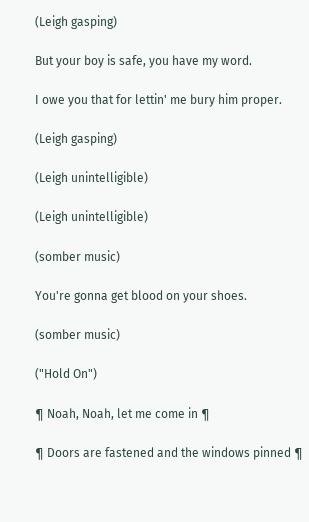(Leigh gasping)

But your boy is safe, you have my word.

I owe you that for lettin' me bury him proper.

(Leigh gasping)

(Leigh unintelligible)

(Leigh unintelligible)

(somber music)

You're gonna get blood on your shoes.

(somber music)

("Hold On")

¶ Noah, Noah, let me come in ¶

¶ Doors are fastened and the windows pinned ¶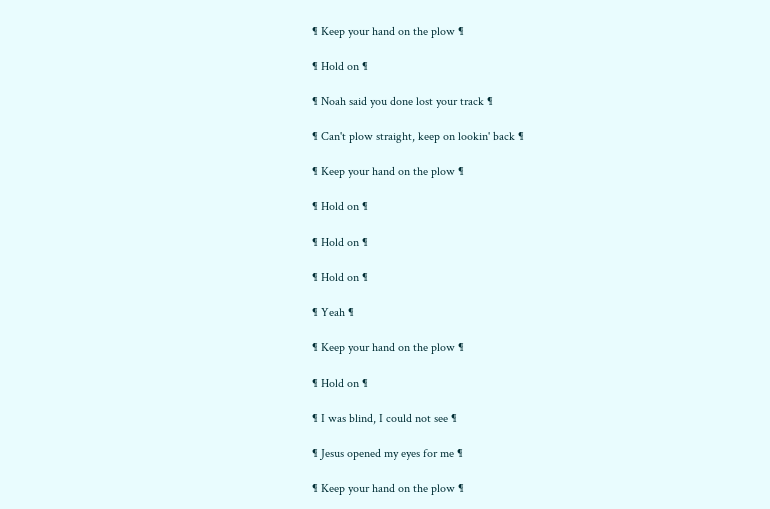¶ Keep your hand on the plow ¶

¶ Hold on ¶

¶ Noah said you done lost your track ¶

¶ Can't plow straight, keep on lookin' back ¶

¶ Keep your hand on the plow ¶

¶ Hold on ¶

¶ Hold on ¶

¶ Hold on ¶

¶ Yeah ¶

¶ Keep your hand on the plow ¶

¶ Hold on ¶

¶ I was blind, I could not see ¶

¶ Jesus opened my eyes for me ¶

¶ Keep your hand on the plow ¶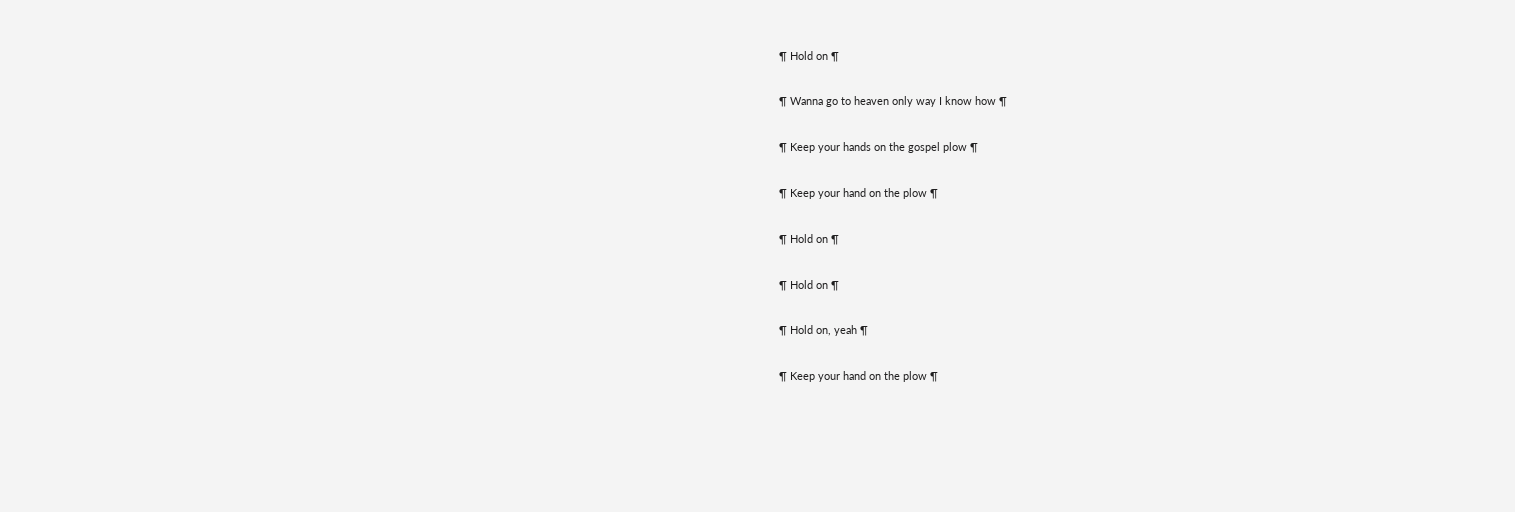¶ Hold on ¶

¶ Wanna go to heaven only way I know how ¶

¶ Keep your hands on the gospel plow ¶

¶ Keep your hand on the plow ¶

¶ Hold on ¶

¶ Hold on ¶

¶ Hold on, yeah ¶

¶ Keep your hand on the plow ¶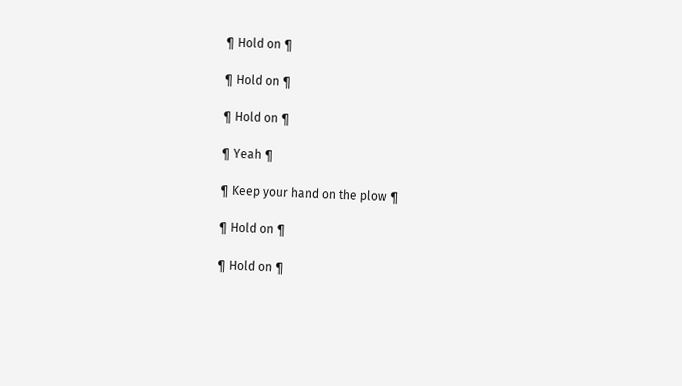¶ Hold on ¶

¶ Hold on ¶

¶ Hold on ¶

¶ Yeah ¶

¶ Keep your hand on the plow ¶

¶ Hold on ¶

¶ Hold on ¶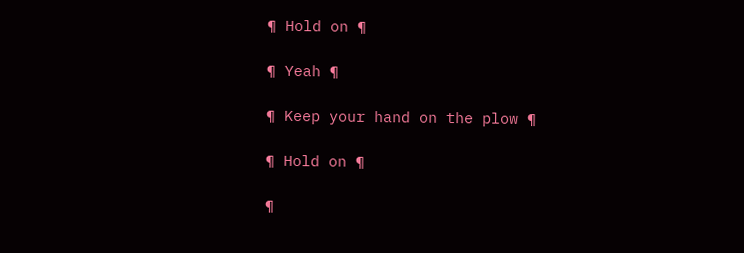¶ Hold on ¶

¶ Yeah ¶

¶ Keep your hand on the plow ¶

¶ Hold on ¶

¶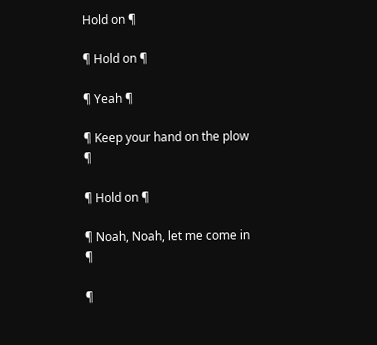Hold on ¶

¶ Hold on ¶

¶ Yeah ¶

¶ Keep your hand on the plow ¶

¶ Hold on ¶

¶ Noah, Noah, let me come in ¶

¶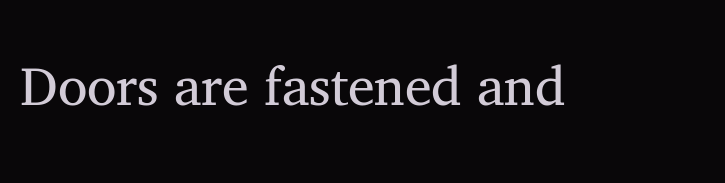Doors are fastened and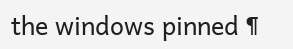the windows pinned ¶